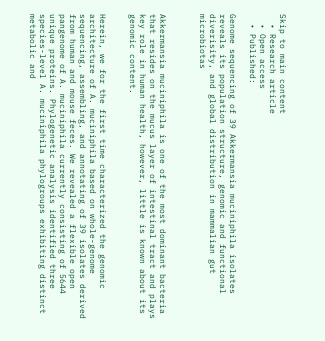Skip to main content
  • Research article
  • Open access
  • Published:

Genome sequencing of 39 Akkermansia muciniphila isolates reveals its population structure, genomic and functional diverisity, and global distribution in mammalian gut microbiotas



Akkermansia muciniphila is one of the most dominant bacteria that resides on the mucus layer of intestinal tract and plays key role in human health, however, little is known about its genomic content.


Herein, we for the first time characterized the genomic architecture of A. muciniphila based on whole-genome sequencing, assembling, and annotating of 39 isolates derived from human and mouse feces. We revealed a flexible open pangenome of A. muciniphila currently consisting of 5644 unique proteins. Phylogenetic analysis identified three species-level A. muciniphila phylogroups exhibiting distinct metabolic and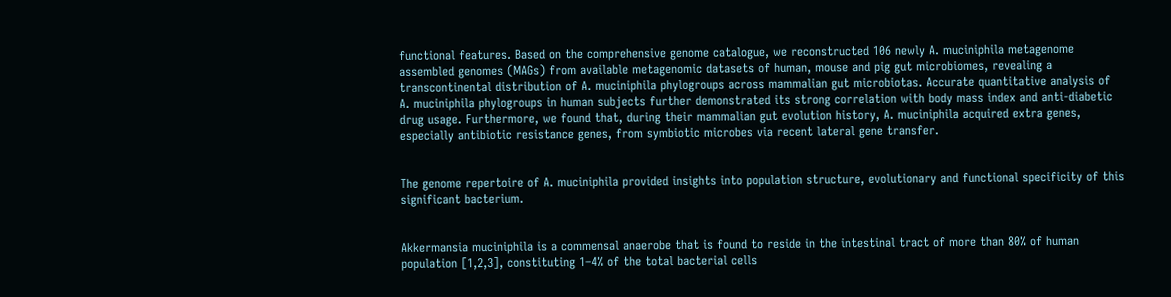functional features. Based on the comprehensive genome catalogue, we reconstructed 106 newly A. muciniphila metagenome assembled genomes (MAGs) from available metagenomic datasets of human, mouse and pig gut microbiomes, revealing a transcontinental distribution of A. muciniphila phylogroups across mammalian gut microbiotas. Accurate quantitative analysis of A. muciniphila phylogroups in human subjects further demonstrated its strong correlation with body mass index and anti-diabetic drug usage. Furthermore, we found that, during their mammalian gut evolution history, A. muciniphila acquired extra genes, especially antibiotic resistance genes, from symbiotic microbes via recent lateral gene transfer.


The genome repertoire of A. muciniphila provided insights into population structure, evolutionary and functional specificity of this significant bacterium.


Akkermansia muciniphila is a commensal anaerobe that is found to reside in the intestinal tract of more than 80% of human population [1,2,3], constituting 1–4% of the total bacterial cells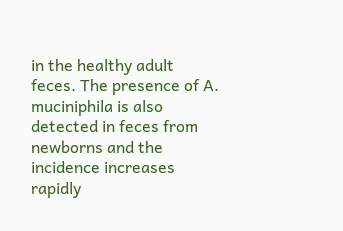in the healthy adult feces. The presence of A. muciniphila is also detected in feces from newborns and the incidence increases rapidly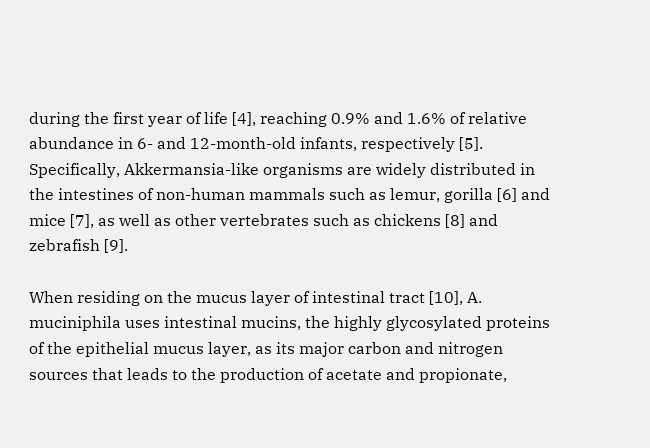during the first year of life [4], reaching 0.9% and 1.6% of relative abundance in 6- and 12-month-old infants, respectively [5]. Specifically, Akkermansia-like organisms are widely distributed in the intestines of non-human mammals such as lemur, gorilla [6] and mice [7], as well as other vertebrates such as chickens [8] and zebrafish [9].

When residing on the mucus layer of intestinal tract [10], A. muciniphila uses intestinal mucins, the highly glycosylated proteins of the epithelial mucus layer, as its major carbon and nitrogen sources that leads to the production of acetate and propionate,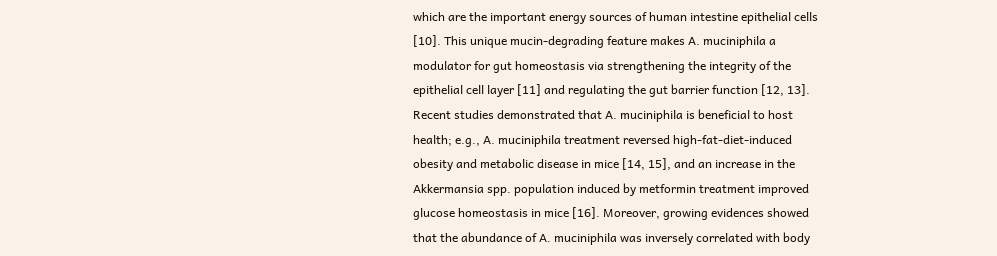which are the important energy sources of human intestine epithelial cells [10]. This unique mucin-degrading feature makes A. muciniphila a modulator for gut homeostasis via strengthening the integrity of the epithelial cell layer [11] and regulating the gut barrier function [12, 13]. Recent studies demonstrated that A. muciniphila is beneficial to host health; e.g., A. muciniphila treatment reversed high-fat-diet-induced obesity and metabolic disease in mice [14, 15], and an increase in the Akkermansia spp. population induced by metformin treatment improved glucose homeostasis in mice [16]. Moreover, growing evidences showed that the abundance of A. muciniphila was inversely correlated with body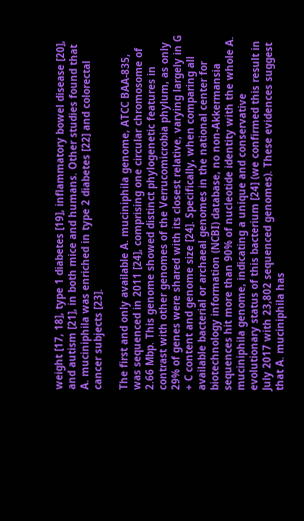weight [17, 18], type 1 diabetes [19], inflammatory bowel disease [20], and autism [21], in both mice and humans. Other studies found that A. muciniphila was enriched in type 2 diabetes [22] and colorectal cancer subjects [23].

The first and only available A. muciniphila genome, ATCC BAA-835, was sequenced in 2011 [24], comprising one circular chromosome of 2.66 Mbp. This genome showed distinct phylogenetic features in contrast with other genomes of the Verrucomicrobia phylum, as only 29% of genes were shared with its closest relative, varying largely in G + C content and genome size [24]. Specifically, when comparing all available bacterial or archaeal genomes in the national center for biotechnology information (NCBI) database, no non-Akkermansia sequences hit more than 90% of nucleotide identity with the whole A. muciniphila genome, indicating a unique and conservative evolutionary status of this bacterium [24] (we confirmed this result in July 2017 with 23,802 sequenced genomes). These evidences suggest that A. muciniphila has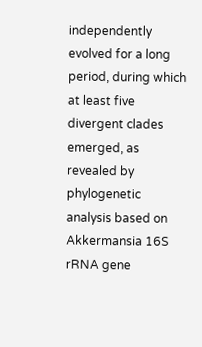independently evolved for a long period, during which at least five divergent clades emerged, as revealed by phylogenetic analysis based on Akkermansia 16S rRNA gene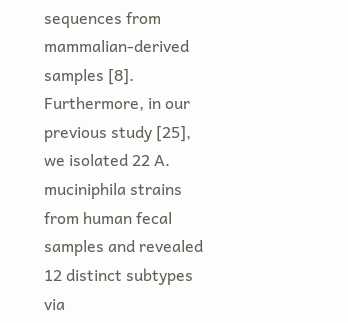sequences from mammalian-derived samples [8]. Furthermore, in our previous study [25], we isolated 22 A. muciniphila strains from human fecal samples and revealed 12 distinct subtypes via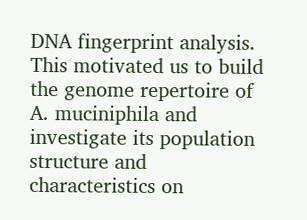DNA fingerprint analysis. This motivated us to build the genome repertoire of A. muciniphila and investigate its population structure and characteristics on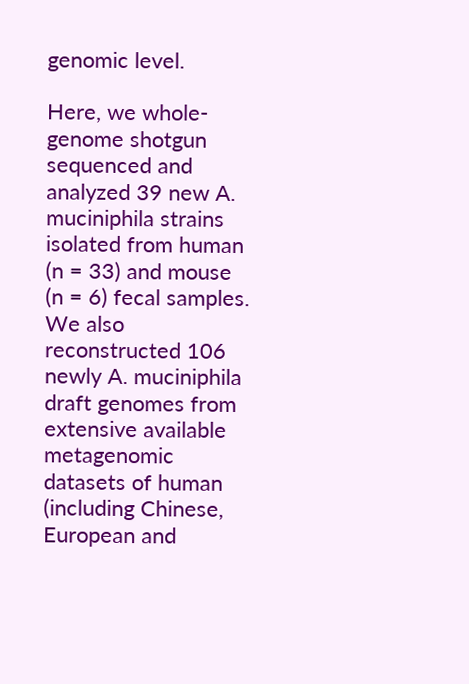genomic level.

Here, we whole-genome shotgun sequenced and analyzed 39 new A. muciniphila strains isolated from human (n = 33) and mouse (n = 6) fecal samples. We also reconstructed 106 newly A. muciniphila draft genomes from extensive available metagenomic datasets of human (including Chinese, European and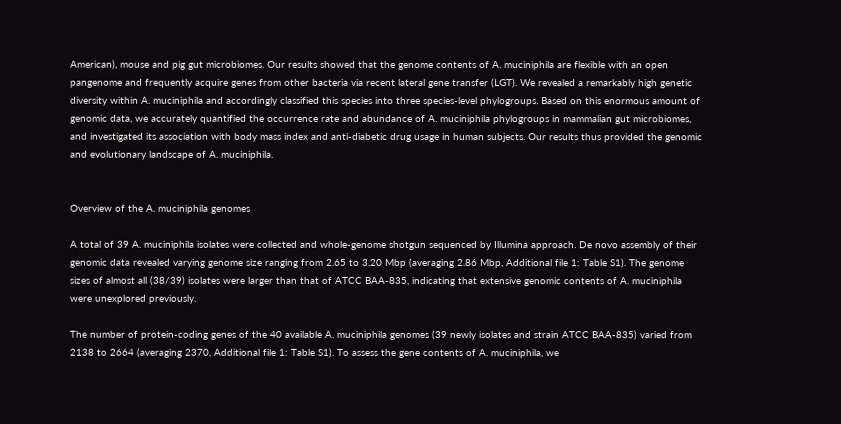American), mouse and pig gut microbiomes. Our results showed that the genome contents of A. muciniphila are flexible with an open pangenome and frequently acquire genes from other bacteria via recent lateral gene transfer (LGT). We revealed a remarkably high genetic diversity within A. muciniphila and accordingly classified this species into three species-level phylogroups. Based on this enormous amount of genomic data, we accurately quantified the occurrence rate and abundance of A. muciniphila phylogroups in mammalian gut microbiomes, and investigated its association with body mass index and anti-diabetic drug usage in human subjects. Our results thus provided the genomic and evolutionary landscape of A. muciniphila.


Overview of the A. muciniphila genomes

A total of 39 A. muciniphila isolates were collected and whole-genome shotgun sequenced by Illumina approach. De novo assembly of their genomic data revealed varying genome size ranging from 2.65 to 3.20 Mbp (averaging 2.86 Mbp, Additional file 1: Table S1). The genome sizes of almost all (38/39) isolates were larger than that of ATCC BAA-835, indicating that extensive genomic contents of A. muciniphila were unexplored previously.

The number of protein-coding genes of the 40 available A. muciniphila genomes (39 newly isolates and strain ATCC BAA-835) varied from 2138 to 2664 (averaging 2370, Additional file 1: Table S1). To assess the gene contents of A. muciniphila, we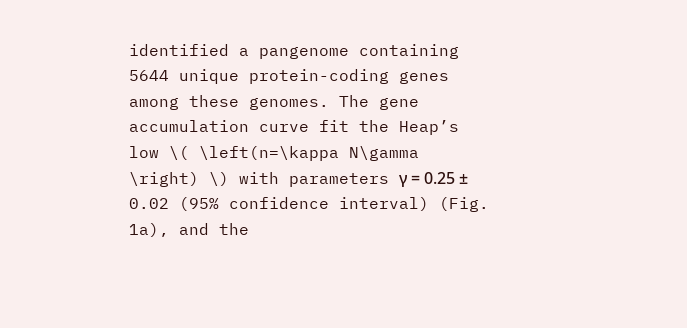identified a pangenome containing 5644 unique protein-coding genes among these genomes. The gene accumulation curve fit the Heap’s low \( \left(n=\kappa N\gamma \right) \) with parameters γ = 0.25 ± 0.02 (95% confidence interval) (Fig. 1a), and the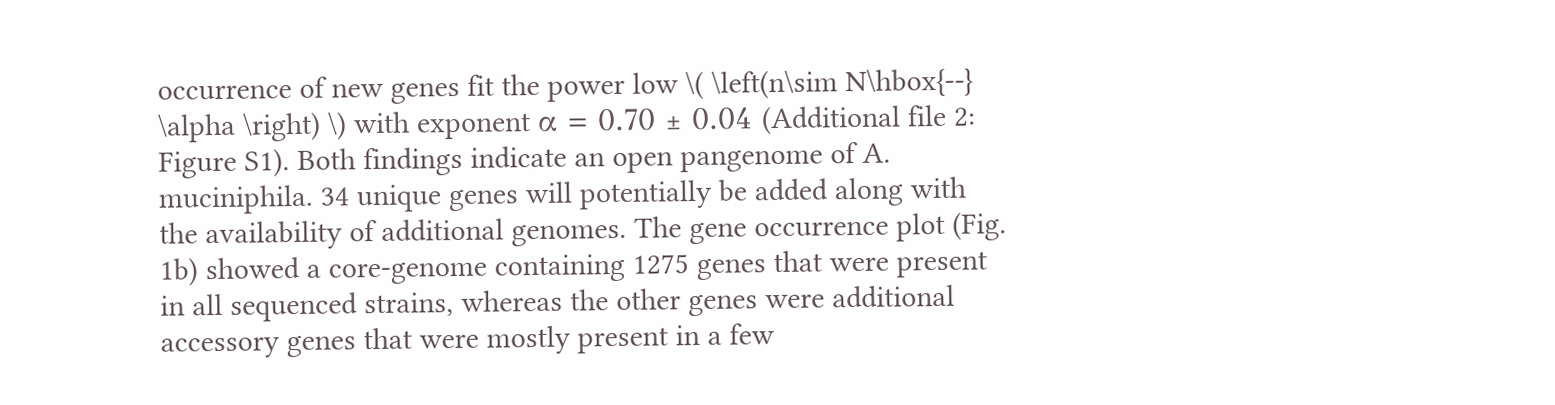occurrence of new genes fit the power low \( \left(n\sim N\hbox{--} \alpha \right) \) with exponent α = 0.70 ± 0.04 (Additional file 2: Figure S1). Both findings indicate an open pangenome of A. muciniphila. 34 unique genes will potentially be added along with the availability of additional genomes. The gene occurrence plot (Fig. 1b) showed a core-genome containing 1275 genes that were present in all sequenced strains, whereas the other genes were additional accessory genes that were mostly present in a few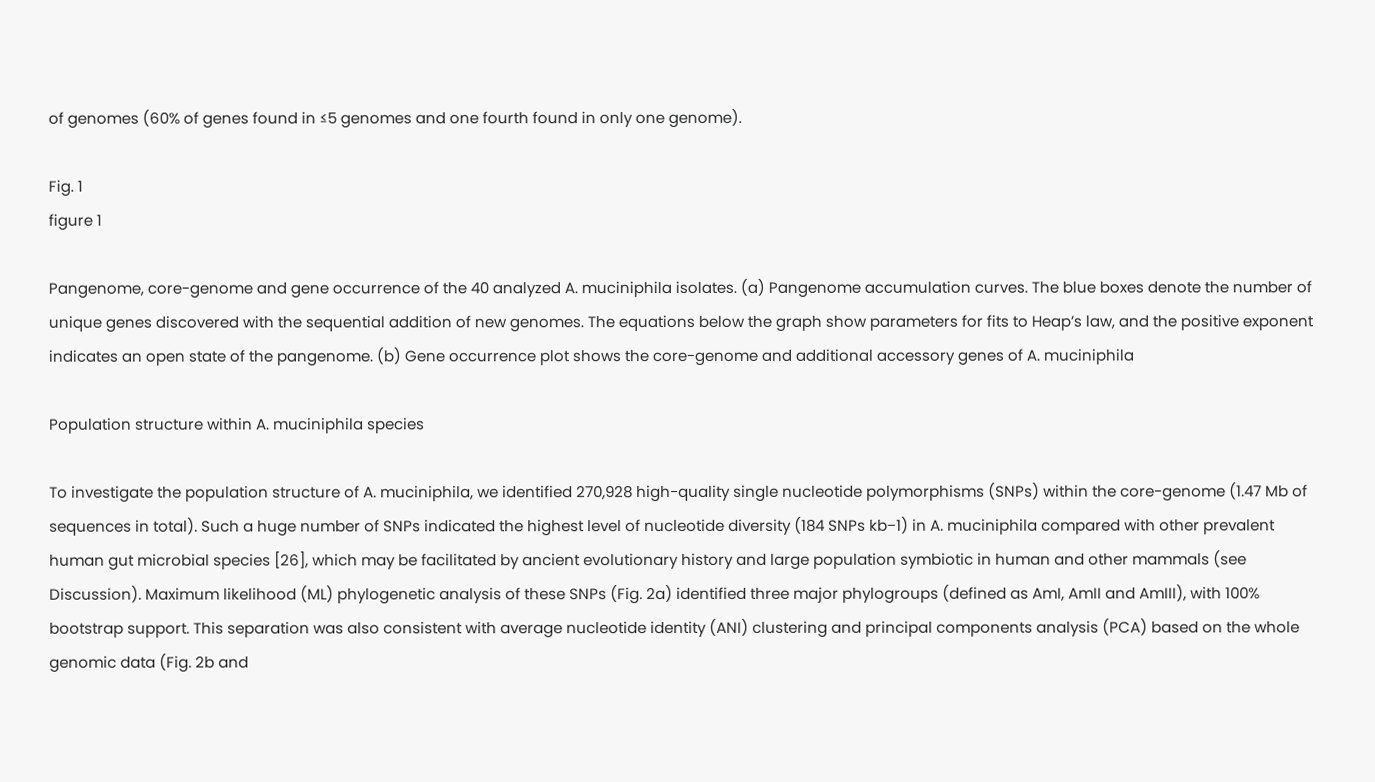of genomes (60% of genes found in ≤5 genomes and one fourth found in only one genome).

Fig. 1
figure 1

Pangenome, core-genome and gene occurrence of the 40 analyzed A. muciniphila isolates. (a) Pangenome accumulation curves. The blue boxes denote the number of unique genes discovered with the sequential addition of new genomes. The equations below the graph show parameters for fits to Heap’s law, and the positive exponent indicates an open state of the pangenome. (b) Gene occurrence plot shows the core-genome and additional accessory genes of A. muciniphila

Population structure within A. muciniphila species

To investigate the population structure of A. muciniphila, we identified 270,928 high-quality single nucleotide polymorphisms (SNPs) within the core-genome (1.47 Mb of sequences in total). Such a huge number of SNPs indicated the highest level of nucleotide diversity (184 SNPs kb−1) in A. muciniphila compared with other prevalent human gut microbial species [26], which may be facilitated by ancient evolutionary history and large population symbiotic in human and other mammals (see Discussion). Maximum likelihood (ML) phylogenetic analysis of these SNPs (Fig. 2a) identified three major phylogroups (defined as AmI, AmII and AmIII), with 100% bootstrap support. This separation was also consistent with average nucleotide identity (ANI) clustering and principal components analysis (PCA) based on the whole genomic data (Fig. 2b and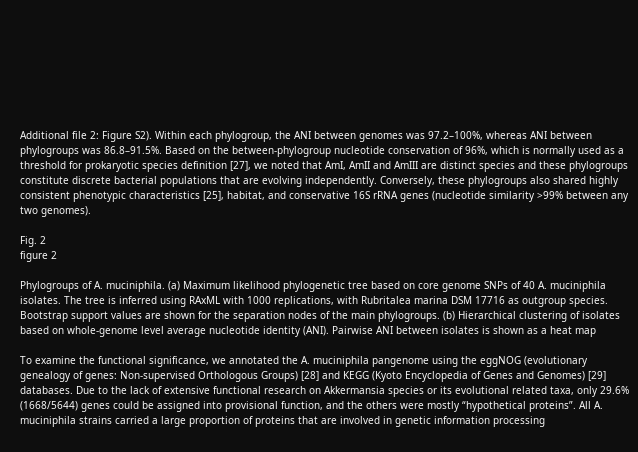Additional file 2: Figure S2). Within each phylogroup, the ANI between genomes was 97.2–100%, whereas ANI between phylogroups was 86.8–91.5%. Based on the between-phylogroup nucleotide conservation of 96%, which is normally used as a threshold for prokaryotic species definition [27], we noted that AmI, AmII and AmIII are distinct species and these phylogroups constitute discrete bacterial populations that are evolving independently. Conversely, these phylogroups also shared highly consistent phenotypic characteristics [25], habitat, and conservative 16S rRNA genes (nucleotide similarity >99% between any two genomes).

Fig. 2
figure 2

Phylogroups of A. muciniphila. (a) Maximum likelihood phylogenetic tree based on core genome SNPs of 40 A. muciniphila isolates. The tree is inferred using RAxML with 1000 replications, with Rubritalea marina DSM 17716 as outgroup species. Bootstrap support values are shown for the separation nodes of the main phylogroups. (b) Hierarchical clustering of isolates based on whole-genome level average nucleotide identity (ANI). Pairwise ANI between isolates is shown as a heat map

To examine the functional significance, we annotated the A. muciniphila pangenome using the eggNOG (evolutionary genealogy of genes: Non-supervised Orthologous Groups) [28] and KEGG (Kyoto Encyclopedia of Genes and Genomes) [29] databases. Due to the lack of extensive functional research on Akkermansia species or its evolutional related taxa, only 29.6% (1668/5644) genes could be assigned into provisional function, and the others were mostly “hypothetical proteins”. All A. muciniphila strains carried a large proportion of proteins that are involved in genetic information processing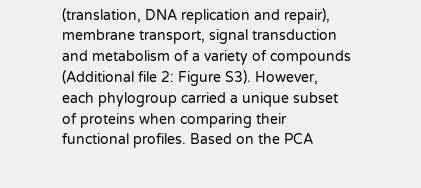(translation, DNA replication and repair), membrane transport, signal transduction and metabolism of a variety of compounds (Additional file 2: Figure S3). However, each phylogroup carried a unique subset of proteins when comparing their functional profiles. Based on the PCA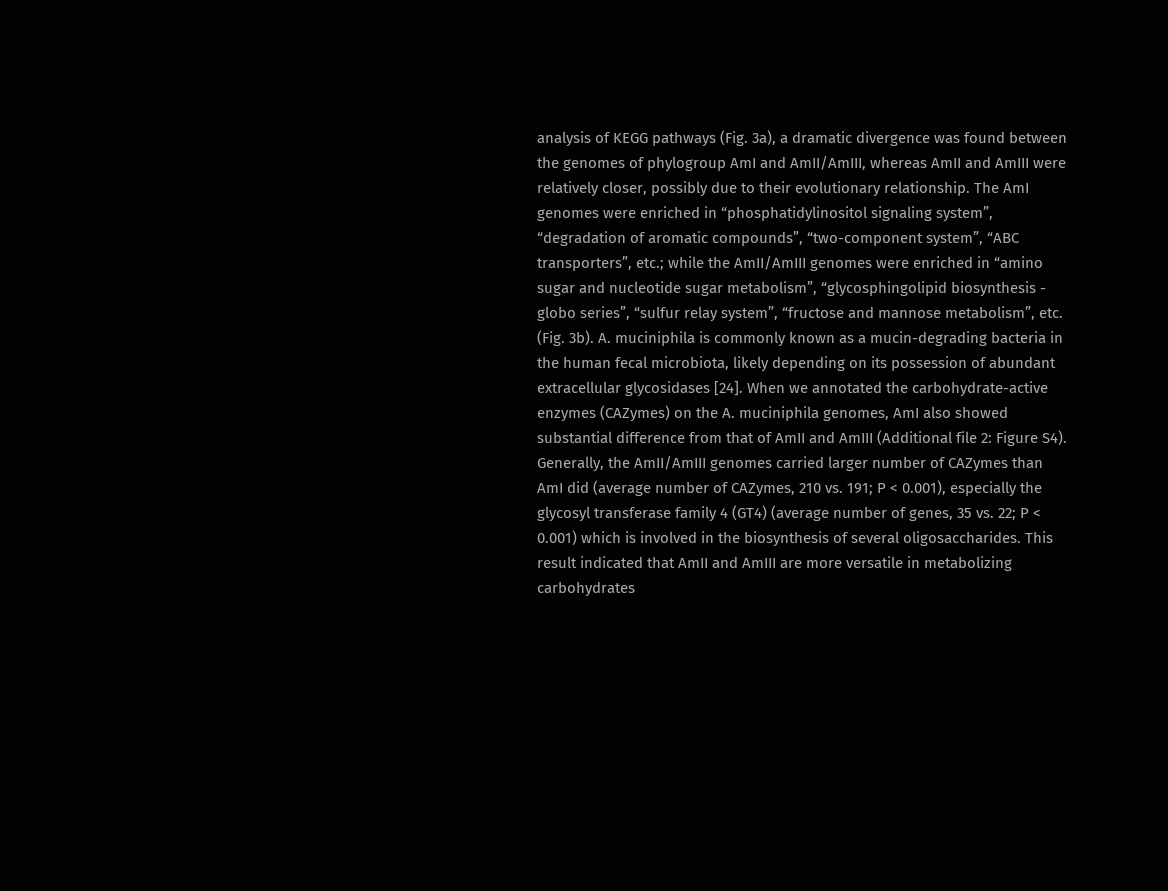analysis of KEGG pathways (Fig. 3a), a dramatic divergence was found between the genomes of phylogroup AmI and AmII/AmIII, whereas AmII and AmIII were relatively closer, possibly due to their evolutionary relationship. The AmI genomes were enriched in “phosphatidylinositol signaling system”, “degradation of aromatic compounds”, “two-component system”, “ABC transporters”, etc.; while the AmII/AmIII genomes were enriched in “amino sugar and nucleotide sugar metabolism”, “glycosphingolipid biosynthesis - globo series”, “sulfur relay system”, “fructose and mannose metabolism”, etc. (Fig. 3b). A. muciniphila is commonly known as a mucin-degrading bacteria in the human fecal microbiota, likely depending on its possession of abundant extracellular glycosidases [24]. When we annotated the carbohydrate-active enzymes (CAZymes) on the A. muciniphila genomes, AmI also showed substantial difference from that of AmII and AmIII (Additional file 2: Figure S4). Generally, the AmII/AmIII genomes carried larger number of CAZymes than AmI did (average number of CAZymes, 210 vs. 191; P < 0.001), especially the glycosyl transferase family 4 (GT4) (average number of genes, 35 vs. 22; P < 0.001) which is involved in the biosynthesis of several oligosaccharides. This result indicated that AmII and AmIII are more versatile in metabolizing carbohydrates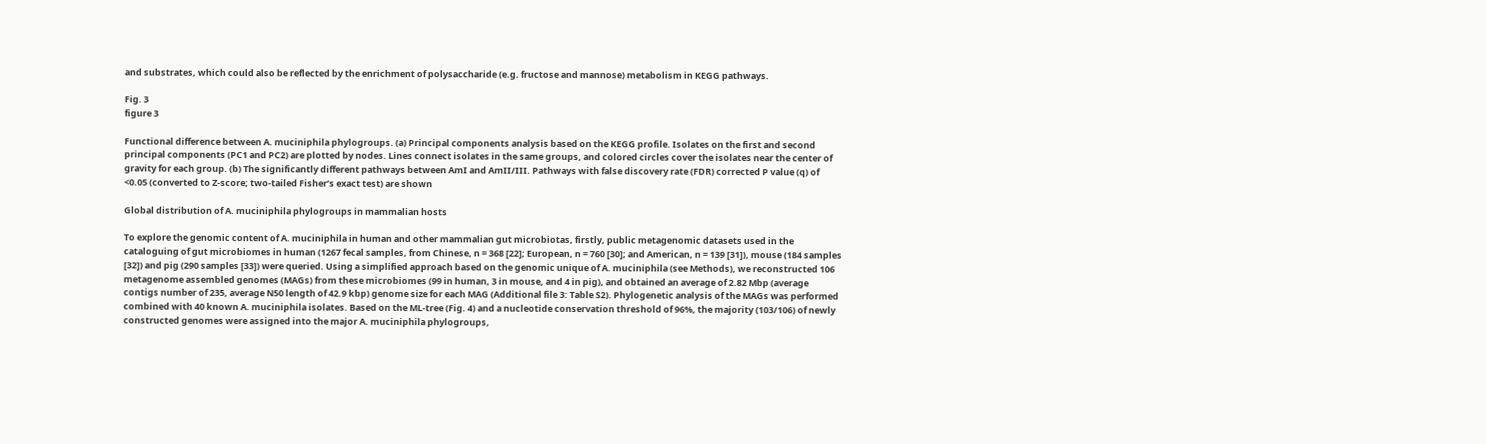and substrates, which could also be reflected by the enrichment of polysaccharide (e.g. fructose and mannose) metabolism in KEGG pathways.

Fig. 3
figure 3

Functional difference between A. muciniphila phylogroups. (a) Principal components analysis based on the KEGG profile. Isolates on the first and second principal components (PC1 and PC2) are plotted by nodes. Lines connect isolates in the same groups, and colored circles cover the isolates near the center of gravity for each group. (b) The significantly different pathways between AmI and AmII/III. Pathways with false discovery rate (FDR) corrected P value (q) of <0.05 (converted to Z-score; two-tailed Fisher’s exact test) are shown

Global distribution of A. muciniphila phylogroups in mammalian hosts

To explore the genomic content of A. muciniphila in human and other mammalian gut microbiotas, firstly, public metagenomic datasets used in the cataloguing of gut microbiomes in human (1267 fecal samples, from Chinese, n = 368 [22]; European, n = 760 [30]; and American, n = 139 [31]), mouse (184 samples [32]) and pig (290 samples [33]) were queried. Using a simplified approach based on the genomic unique of A. muciniphila (see Methods), we reconstructed 106 metagenome assembled genomes (MAGs) from these microbiomes (99 in human, 3 in mouse, and 4 in pig), and obtained an average of 2.82 Mbp (average contigs number of 235, average N50 length of 42.9 kbp) genome size for each MAG (Additional file 3: Table S2). Phylogenetic analysis of the MAGs was performed combined with 40 known A. muciniphila isolates. Based on the ML-tree (Fig. 4) and a nucleotide conservation threshold of 96%, the majority (103/106) of newly constructed genomes were assigned into the major A. muciniphila phylogroups,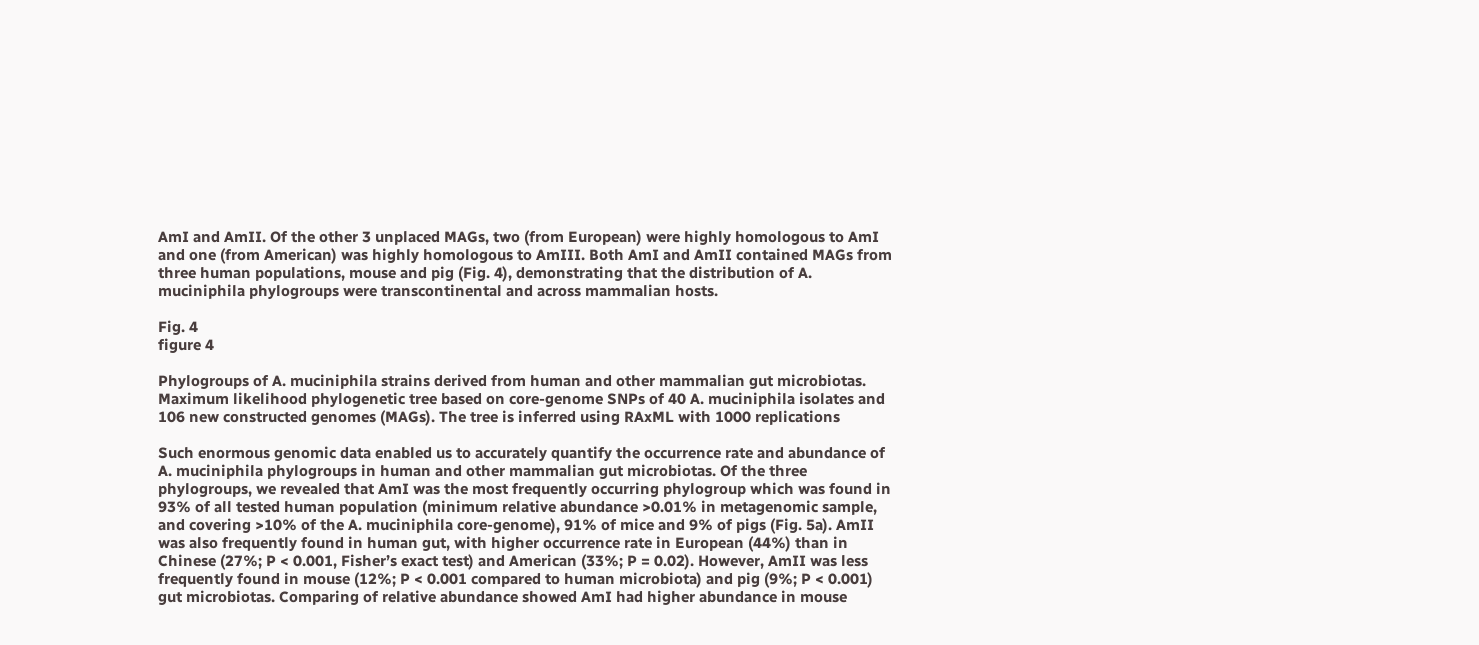AmI and AmII. Of the other 3 unplaced MAGs, two (from European) were highly homologous to AmI and one (from American) was highly homologous to AmIII. Both AmI and AmII contained MAGs from three human populations, mouse and pig (Fig. 4), demonstrating that the distribution of A. muciniphila phylogroups were transcontinental and across mammalian hosts.

Fig. 4
figure 4

Phylogroups of A. muciniphila strains derived from human and other mammalian gut microbiotas. Maximum likelihood phylogenetic tree based on core-genome SNPs of 40 A. muciniphila isolates and 106 new constructed genomes (MAGs). The tree is inferred using RAxML with 1000 replications

Such enormous genomic data enabled us to accurately quantify the occurrence rate and abundance of A. muciniphila phylogroups in human and other mammalian gut microbiotas. Of the three phylogroups, we revealed that AmI was the most frequently occurring phylogroup which was found in 93% of all tested human population (minimum relative abundance >0.01% in metagenomic sample, and covering >10% of the A. muciniphila core-genome), 91% of mice and 9% of pigs (Fig. 5a). AmII was also frequently found in human gut, with higher occurrence rate in European (44%) than in Chinese (27%; P < 0.001, Fisher’s exact test) and American (33%; P = 0.02). However, AmII was less frequently found in mouse (12%; P < 0.001 compared to human microbiota) and pig (9%; P < 0.001) gut microbiotas. Comparing of relative abundance showed AmI had higher abundance in mouse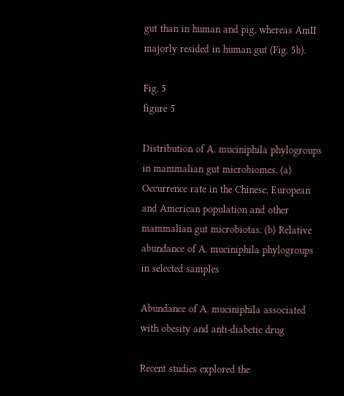gut than in human and pig, whereas AmII majorly resided in human gut (Fig. 5b).

Fig. 5
figure 5

Distribution of A. muciniphila phylogroups in mammalian gut microbiomes. (a) Occurrence rate in the Chinese, European and American population and other mammalian gut microbiotas. (b) Relative abundance of A. muciniphila phylogroups in selected samples

Abundance of A. muciniphila associated with obesity and anti-diabetic drug

Recent studies explored the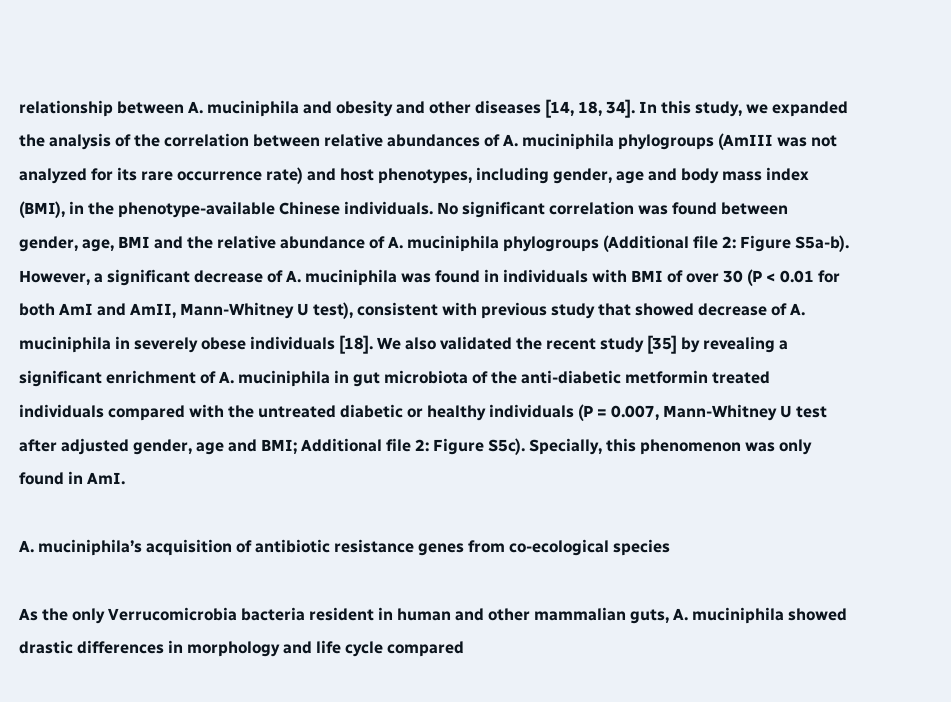relationship between A. muciniphila and obesity and other diseases [14, 18, 34]. In this study, we expanded the analysis of the correlation between relative abundances of A. muciniphila phylogroups (AmIII was not analyzed for its rare occurrence rate) and host phenotypes, including gender, age and body mass index (BMI), in the phenotype-available Chinese individuals. No significant correlation was found between gender, age, BMI and the relative abundance of A. muciniphila phylogroups (Additional file 2: Figure S5a-b). However, a significant decrease of A. muciniphila was found in individuals with BMI of over 30 (P < 0.01 for both AmI and AmII, Mann-Whitney U test), consistent with previous study that showed decrease of A. muciniphila in severely obese individuals [18]. We also validated the recent study [35] by revealing a significant enrichment of A. muciniphila in gut microbiota of the anti-diabetic metformin treated individuals compared with the untreated diabetic or healthy individuals (P = 0.007, Mann-Whitney U test after adjusted gender, age and BMI; Additional file 2: Figure S5c). Specially, this phenomenon was only found in AmI.

A. muciniphila’s acquisition of antibiotic resistance genes from co-ecological species

As the only Verrucomicrobia bacteria resident in human and other mammalian guts, A. muciniphila showed drastic differences in morphology and life cycle compared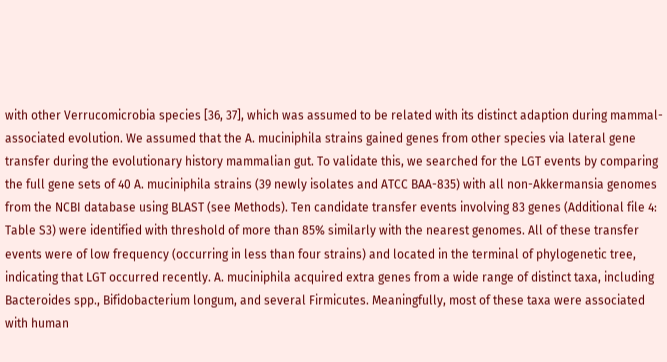with other Verrucomicrobia species [36, 37], which was assumed to be related with its distinct adaption during mammal-associated evolution. We assumed that the A. muciniphila strains gained genes from other species via lateral gene transfer during the evolutionary history mammalian gut. To validate this, we searched for the LGT events by comparing the full gene sets of 40 A. muciniphila strains (39 newly isolates and ATCC BAA-835) with all non-Akkermansia genomes from the NCBI database using BLAST (see Methods). Ten candidate transfer events involving 83 genes (Additional file 4: Table S3) were identified with threshold of more than 85% similarly with the nearest genomes. All of these transfer events were of low frequency (occurring in less than four strains) and located in the terminal of phylogenetic tree, indicating that LGT occurred recently. A. muciniphila acquired extra genes from a wide range of distinct taxa, including Bacteroides spp., Bifidobacterium longum, and several Firmicutes. Meaningfully, most of these taxa were associated with human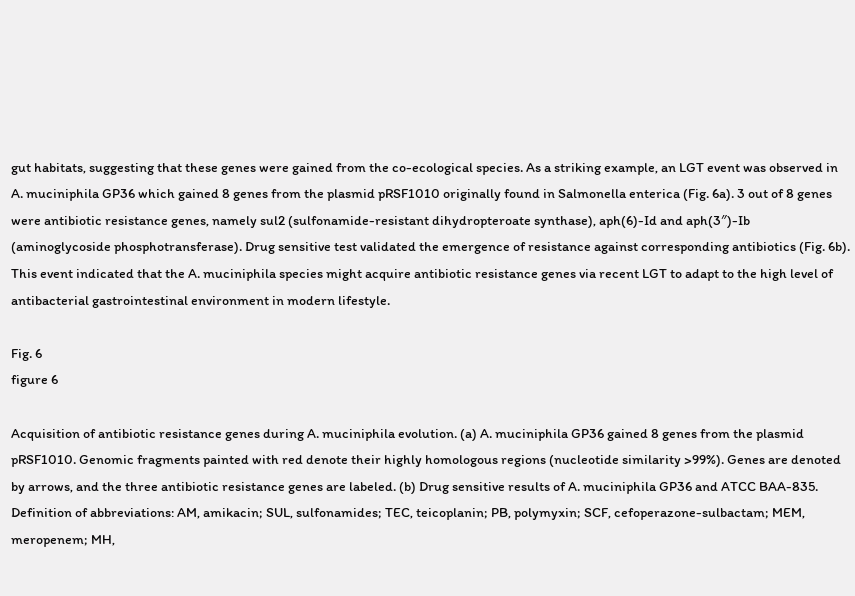gut habitats, suggesting that these genes were gained from the co-ecological species. As a striking example, an LGT event was observed in A. muciniphila GP36 which gained 8 genes from the plasmid pRSF1010 originally found in Salmonella enterica (Fig. 6a). 3 out of 8 genes were antibiotic resistance genes, namely sul2 (sulfonamide-resistant dihydropteroate synthase), aph(6)-Id and aph(3″)-Ib (aminoglycoside phosphotransferase). Drug sensitive test validated the emergence of resistance against corresponding antibiotics (Fig. 6b). This event indicated that the A. muciniphila species might acquire antibiotic resistance genes via recent LGT to adapt to the high level of antibacterial gastrointestinal environment in modern lifestyle.

Fig. 6
figure 6

Acquisition of antibiotic resistance genes during A. muciniphila evolution. (a) A. muciniphila GP36 gained 8 genes from the plasmid pRSF1010. Genomic fragments painted with red denote their highly homologous regions (nucleotide similarity >99%). Genes are denoted by arrows, and the three antibiotic resistance genes are labeled. (b) Drug sensitive results of A. muciniphila GP36 and ATCC BAA-835. Definition of abbreviations: AM, amikacin; SUL, sulfonamides; TEC, teicoplanin; PB, polymyxin; SCF, cefoperazone-sulbactam; MEM, meropenem; MH,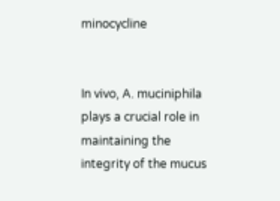minocycline


In vivo, A. muciniphila plays a crucial role in maintaining the integrity of the mucus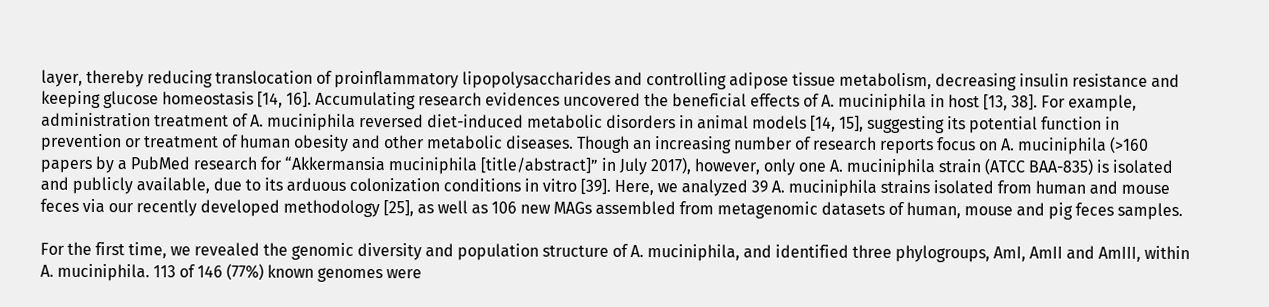layer, thereby reducing translocation of proinflammatory lipopolysaccharides and controlling adipose tissue metabolism, decreasing insulin resistance and keeping glucose homeostasis [14, 16]. Accumulating research evidences uncovered the beneficial effects of A. muciniphila in host [13, 38]. For example, administration treatment of A. muciniphila reversed diet-induced metabolic disorders in animal models [14, 15], suggesting its potential function in prevention or treatment of human obesity and other metabolic diseases. Though an increasing number of research reports focus on A. muciniphila (>160 papers by a PubMed research for “Akkermansia muciniphila [title/abstract]” in July 2017), however, only one A. muciniphila strain (ATCC BAA-835) is isolated and publicly available, due to its arduous colonization conditions in vitro [39]. Here, we analyzed 39 A. muciniphila strains isolated from human and mouse feces via our recently developed methodology [25], as well as 106 new MAGs assembled from metagenomic datasets of human, mouse and pig feces samples.

For the first time, we revealed the genomic diversity and population structure of A. muciniphila, and identified three phylogroups, AmI, AmII and AmIII, within A. muciniphila. 113 of 146 (77%) known genomes were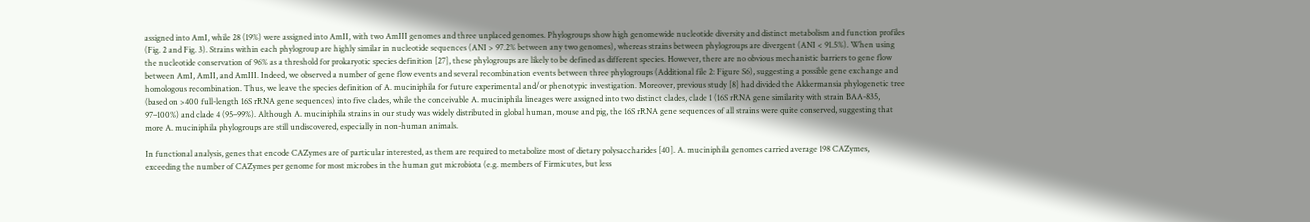assigned into AmI, while 28 (19%) were assigned into AmII, with two AmIII genomes and three unplaced genomes. Phylogroups show high genomewide nucleotide diversity and distinct metabolism and function profiles (Fig. 2 and Fig. 3). Strains within each phylogroup are highly similar in nucleotide sequences (ANI > 97.2% between any two genomes), whereas strains between phylogroups are divergent (ANI < 91.5%). When using the nucleotide conservation of 96% as a threshold for prokaryotic species definition [27], these phylogroups are likely to be defined as different species. However, there are no obvious mechanistic barriers to gene flow between AmI, AmII, and AmIII. Indeed, we observed a number of gene flow events and several recombination events between three phylogroups (Additional file 2: Figure S6), suggesting a possible gene exchange and homologous recombination. Thus, we leave the species definition of A. muciniphila for future experimental and/or phenotypic investigation. Moreover, previous study [8] had divided the Akkermansia phylogenetic tree (based on >400 full-length 16S rRNA gene sequences) into five clades, while the conceivable A. muciniphila lineages were assigned into two distinct clades, clade 1 (16S rRNA gene similarity with strain BAA-835, 97–100%) and clade 4 (95–99%). Although A. muciniphila strains in our study was widely distributed in global human, mouse and pig, the 16S rRNA gene sequences of all strains were quite conserved, suggesting that more A. muciniphila phylogroups are still undiscovered, especially in non-human animals.

In functional analysis, genes that encode CAZymes are of particular interested, as them are required to metabolize most of dietary polysaccharides [40]. A. muciniphila genomes carried average 198 CAZymes, exceeding the number of CAZymes per genome for most microbes in the human gut microbiota (e.g. members of Firmicutes, but less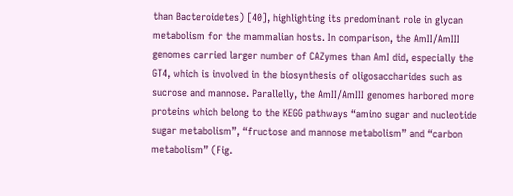than Bacteroidetes) [40], highlighting its predominant role in glycan metabolism for the mammalian hosts. In comparison, the AmII/AmIII genomes carried larger number of CAZymes than AmI did, especially the GT4, which is involved in the biosynthesis of oligosaccharides such as sucrose and mannose. Parallelly, the AmII/AmIII genomes harbored more proteins which belong to the KEGG pathways “amino sugar and nucleotide sugar metabolism”, “fructose and mannose metabolism” and “carbon metabolism” (Fig.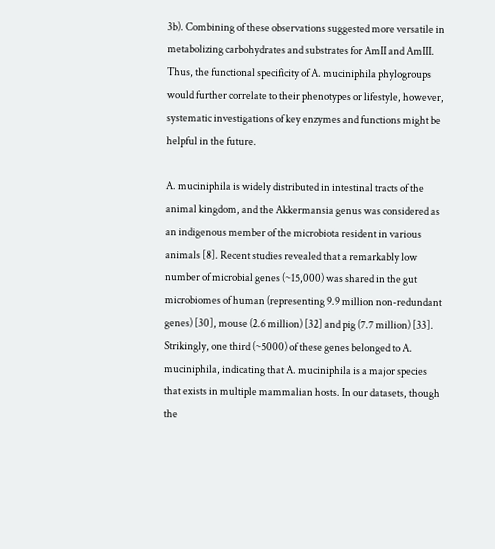3b). Combining of these observations suggested more versatile in metabolizing carbohydrates and substrates for AmII and AmIII. Thus, the functional specificity of A. muciniphila phylogroups would further correlate to their phenotypes or lifestyle, however, systematic investigations of key enzymes and functions might be helpful in the future.

A. muciniphila is widely distributed in intestinal tracts of the animal kingdom, and the Akkermansia genus was considered as an indigenous member of the microbiota resident in various animals [8]. Recent studies revealed that a remarkably low number of microbial genes (~15,000) was shared in the gut microbiomes of human (representing 9.9 million non-redundant genes) [30], mouse (2.6 million) [32] and pig (7.7 million) [33]. Strikingly, one third (~5000) of these genes belonged to A. muciniphila, indicating that A. muciniphila is a major species that exists in multiple mammalian hosts. In our datasets, though the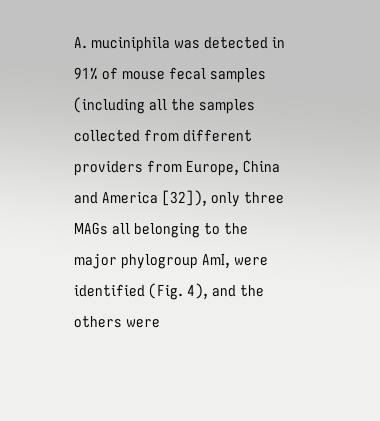A. muciniphila was detected in 91% of mouse fecal samples (including all the samples collected from different providers from Europe, China and America [32]), only three MAGs all belonging to the major phylogroup AmI, were identified (Fig. 4), and the others were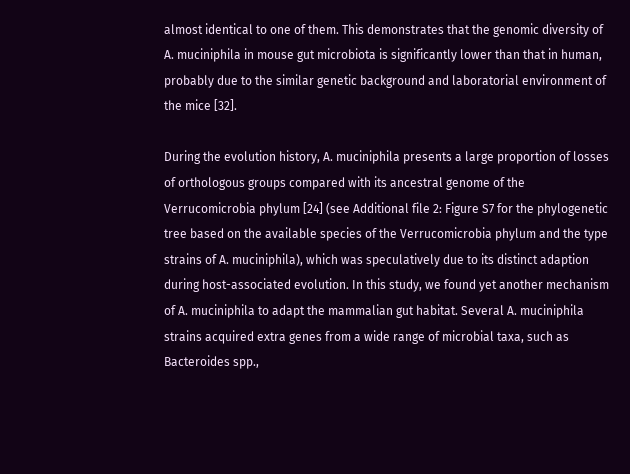almost identical to one of them. This demonstrates that the genomic diversity of A. muciniphila in mouse gut microbiota is significantly lower than that in human, probably due to the similar genetic background and laboratorial environment of the mice [32].

During the evolution history, A. muciniphila presents a large proportion of losses of orthologous groups compared with its ancestral genome of the Verrucomicrobia phylum [24] (see Additional file 2: Figure S7 for the phylogenetic tree based on the available species of the Verrucomicrobia phylum and the type strains of A. muciniphila), which was speculatively due to its distinct adaption during host-associated evolution. In this study, we found yet another mechanism of A. muciniphila to adapt the mammalian gut habitat. Several A. muciniphila strains acquired extra genes from a wide range of microbial taxa, such as Bacteroides spp.,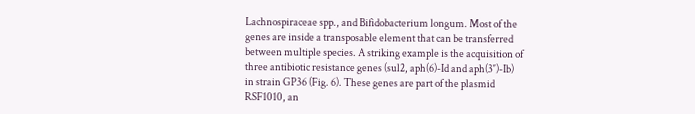Lachnospiraceae spp., and Bifidobacterium longum. Most of the genes are inside a transposable element that can be transferred between multiple species. A striking example is the acquisition of three antibiotic resistance genes (sul2, aph(6)-Id and aph(3″)-Ib) in strain GP36 (Fig. 6). These genes are part of the plasmid RSF1010, an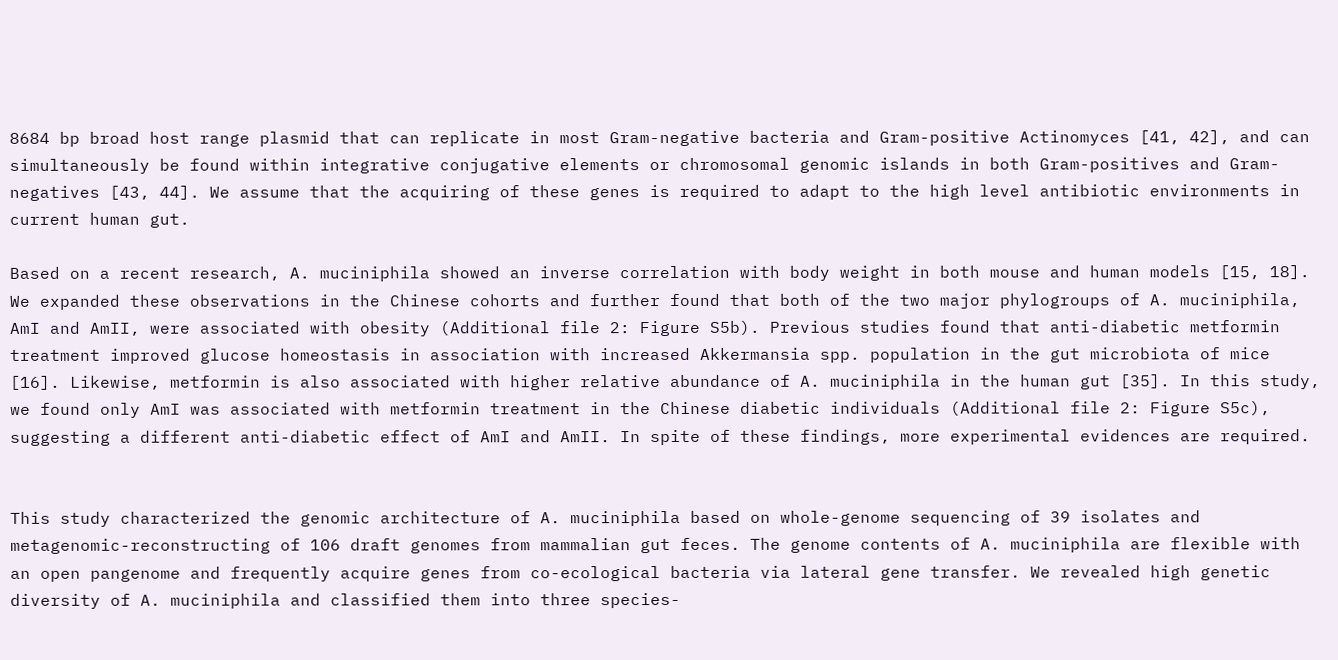8684 bp broad host range plasmid that can replicate in most Gram-negative bacteria and Gram-positive Actinomyces [41, 42], and can simultaneously be found within integrative conjugative elements or chromosomal genomic islands in both Gram-positives and Gram-negatives [43, 44]. We assume that the acquiring of these genes is required to adapt to the high level antibiotic environments in current human gut.

Based on a recent research, A. muciniphila showed an inverse correlation with body weight in both mouse and human models [15, 18]. We expanded these observations in the Chinese cohorts and further found that both of the two major phylogroups of A. muciniphila, AmI and AmII, were associated with obesity (Additional file 2: Figure S5b). Previous studies found that anti-diabetic metformin treatment improved glucose homeostasis in association with increased Akkermansia spp. population in the gut microbiota of mice [16]. Likewise, metformin is also associated with higher relative abundance of A. muciniphila in the human gut [35]. In this study, we found only AmI was associated with metformin treatment in the Chinese diabetic individuals (Additional file 2: Figure S5c), suggesting a different anti-diabetic effect of AmI and AmII. In spite of these findings, more experimental evidences are required.


This study characterized the genomic architecture of A. muciniphila based on whole-genome sequencing of 39 isolates and metagenomic-reconstructing of 106 draft genomes from mammalian gut feces. The genome contents of A. muciniphila are flexible with an open pangenome and frequently acquire genes from co-ecological bacteria via lateral gene transfer. We revealed high genetic diversity of A. muciniphila and classified them into three species-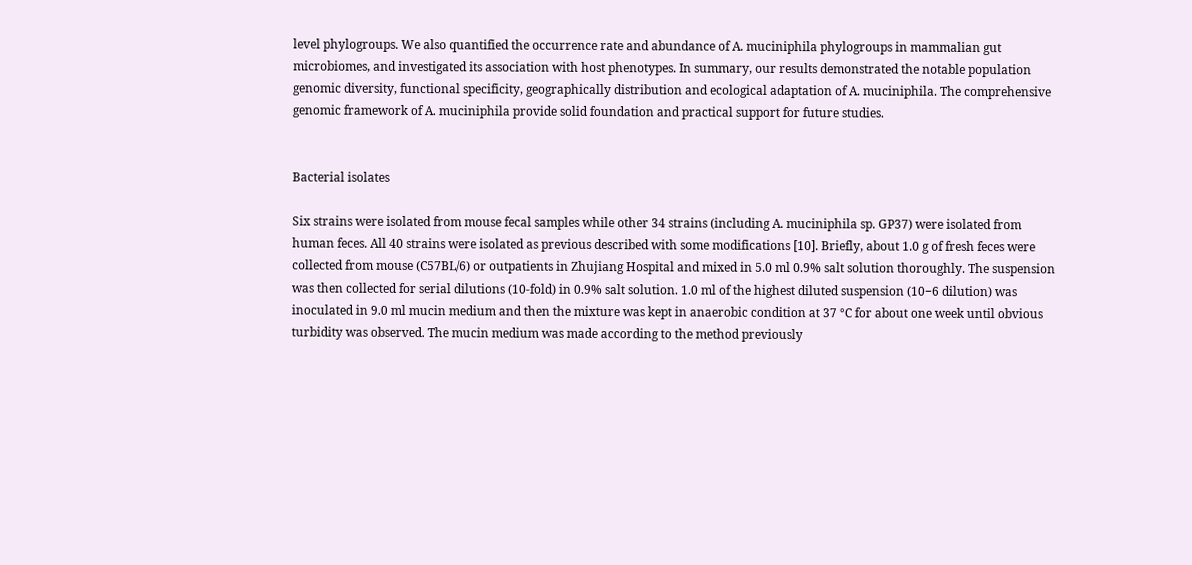level phylogroups. We also quantified the occurrence rate and abundance of A. muciniphila phylogroups in mammalian gut microbiomes, and investigated its association with host phenotypes. In summary, our results demonstrated the notable population genomic diversity, functional specificity, geographically distribution and ecological adaptation of A. muciniphila. The comprehensive genomic framework of A. muciniphila provide solid foundation and practical support for future studies.


Bacterial isolates

Six strains were isolated from mouse fecal samples while other 34 strains (including A. muciniphila sp. GP37) were isolated from human feces. All 40 strains were isolated as previous described with some modifications [10]. Briefly, about 1.0 g of fresh feces were collected from mouse (C57BL/6) or outpatients in Zhujiang Hospital and mixed in 5.0 ml 0.9% salt solution thoroughly. The suspension was then collected for serial dilutions (10-fold) in 0.9% salt solution. 1.0 ml of the highest diluted suspension (10−6 dilution) was inoculated in 9.0 ml mucin medium and then the mixture was kept in anaerobic condition at 37 °C for about one week until obvious turbidity was observed. The mucin medium was made according to the method previously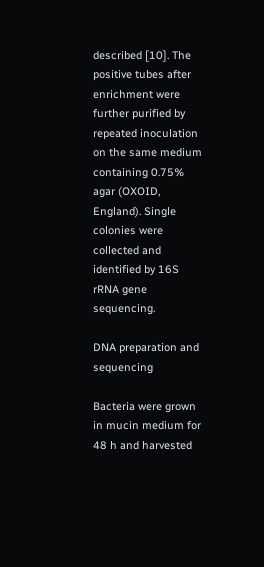described [10]. The positive tubes after enrichment were further purified by repeated inoculation on the same medium containing 0.75% agar (OXOID, England). Single colonies were collected and identified by 16S rRNA gene sequencing.

DNA preparation and sequencing

Bacteria were grown in mucin medium for 48 h and harvested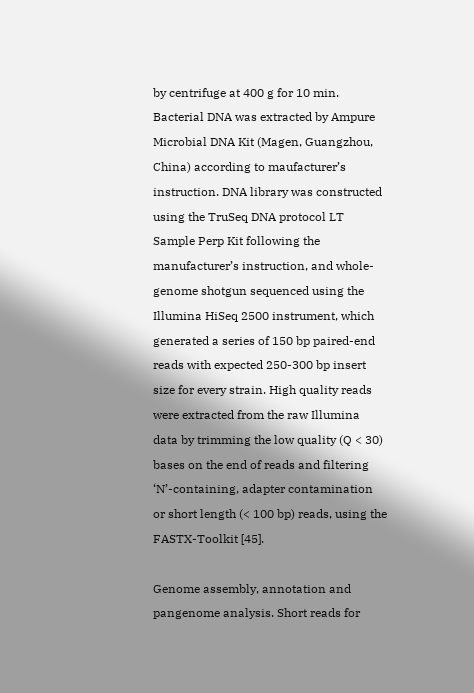by centrifuge at 400 g for 10 min. Bacterial DNA was extracted by Ampure Microbial DNA Kit (Magen, Guangzhou, China) according to maufacturer’s instruction. DNA library was constructed using the TruSeq DNA protocol LT Sample Perp Kit following the manufacturer’s instruction, and whole-genome shotgun sequenced using the Illumina HiSeq 2500 instrument, which generated a series of 150 bp paired-end reads with expected 250-300 bp insert size for every strain. High quality reads were extracted from the raw Illumina data by trimming the low quality (Q < 30) bases on the end of reads and filtering ‘N’-containing, adapter contamination or short length (< 100 bp) reads, using the FASTX-Toolkit [45].

Genome assembly, annotation and pangenome analysis. Short reads for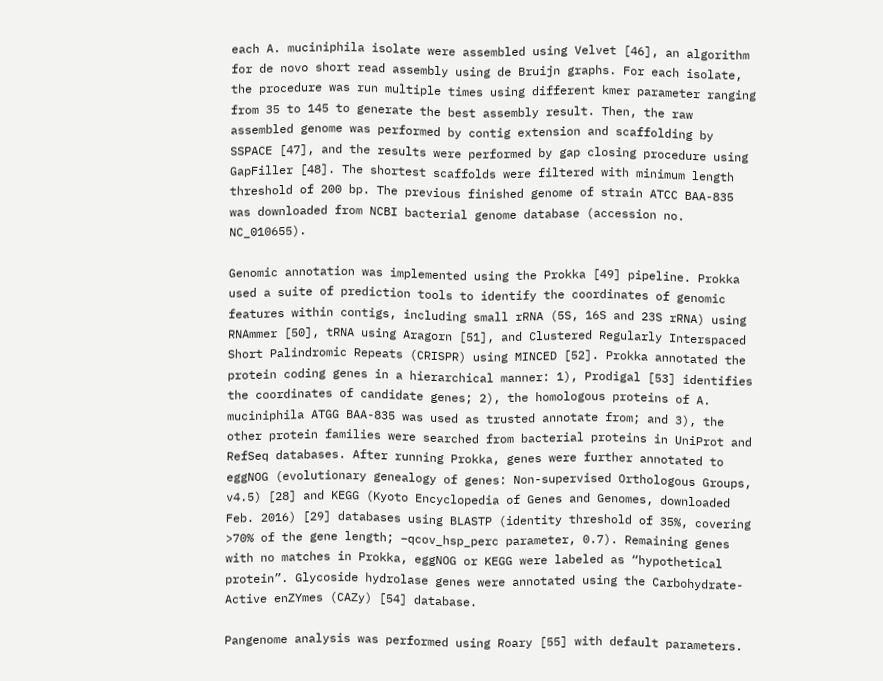each A. muciniphila isolate were assembled using Velvet [46], an algorithm for de novo short read assembly using de Bruijn graphs. For each isolate, the procedure was run multiple times using different kmer parameter ranging from 35 to 145 to generate the best assembly result. Then, the raw assembled genome was performed by contig extension and scaffolding by SSPACE [47], and the results were performed by gap closing procedure using GapFiller [48]. The shortest scaffolds were filtered with minimum length threshold of 200 bp. The previous finished genome of strain ATCC BAA-835 was downloaded from NCBI bacterial genome database (accession no. NC_010655).

Genomic annotation was implemented using the Prokka [49] pipeline. Prokka used a suite of prediction tools to identify the coordinates of genomic features within contigs, including small rRNA (5S, 16S and 23S rRNA) using RNAmmer [50], tRNA using Aragorn [51], and Clustered Regularly Interspaced Short Palindromic Repeats (CRISPR) using MINCED [52]. Prokka annotated the protein coding genes in a hierarchical manner: 1), Prodigal [53] identifies the coordinates of candidate genes; 2), the homologous proteins of A. muciniphila ATGG BAA-835 was used as trusted annotate from; and 3), the other protein families were searched from bacterial proteins in UniProt and RefSeq databases. After running Prokka, genes were further annotated to eggNOG (evolutionary genealogy of genes: Non-supervised Orthologous Groups, v4.5) [28] and KEGG (Kyoto Encyclopedia of Genes and Genomes, downloaded Feb. 2016) [29] databases using BLASTP (identity threshold of 35%, covering >70% of the gene length; −qcov_hsp_perc parameter, 0.7). Remaining genes with no matches in Prokka, eggNOG or KEGG were labeled as “hypothetical protein”. Glycoside hydrolase genes were annotated using the Carbohydrate-Active enZYmes (CAZy) [54] database.

Pangenome analysis was performed using Roary [55] with default parameters.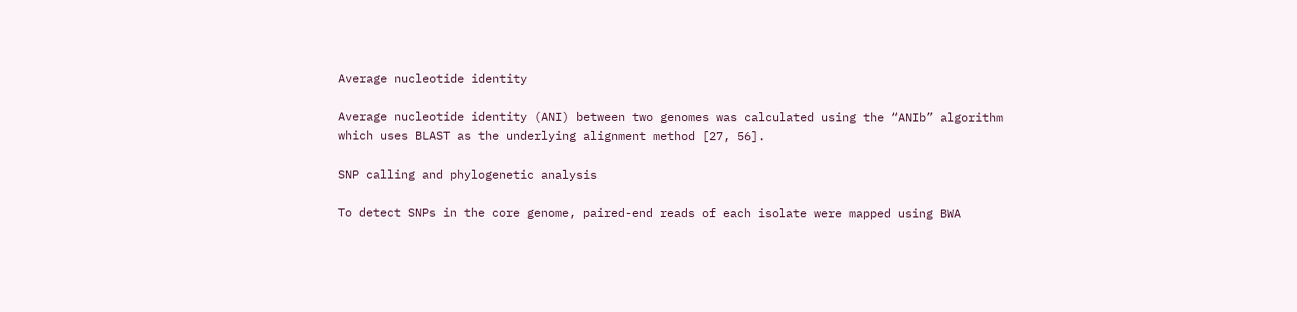Average nucleotide identity

Average nucleotide identity (ANI) between two genomes was calculated using the “ANIb” algorithm which uses BLAST as the underlying alignment method [27, 56].

SNP calling and phylogenetic analysis

To detect SNPs in the core genome, paired-end reads of each isolate were mapped using BWA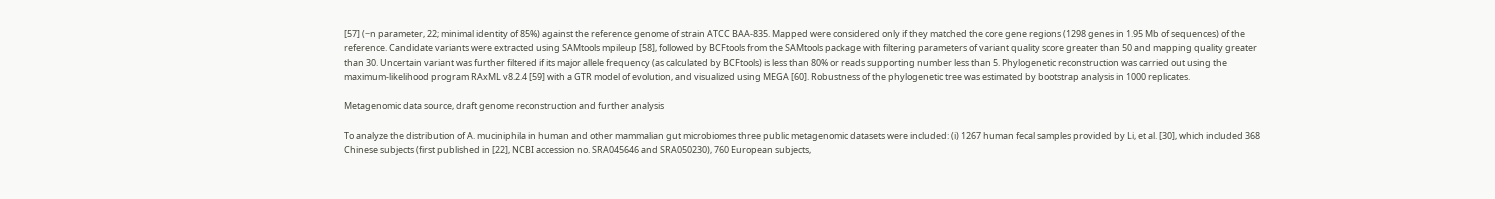[57] (−n parameter, 22; minimal identity of 85%) against the reference genome of strain ATCC BAA-835. Mapped were considered only if they matched the core gene regions (1298 genes in 1.95 Mb of sequences) of the reference. Candidate variants were extracted using SAMtools mpileup [58], followed by BCFtools from the SAMtools package with filtering parameters of variant quality score greater than 50 and mapping quality greater than 30. Uncertain variant was further filtered if its major allele frequency (as calculated by BCFtools) is less than 80% or reads supporting number less than 5. Phylogenetic reconstruction was carried out using the maximum-likelihood program RAxML v8.2.4 [59] with a GTR model of evolution, and visualized using MEGA [60]. Robustness of the phylogenetic tree was estimated by bootstrap analysis in 1000 replicates.

Metagenomic data source, draft genome reconstruction and further analysis

To analyze the distribution of A. muciniphila in human and other mammalian gut microbiomes three public metagenomic datasets were included: (i) 1267 human fecal samples provided by Li, et al. [30], which included 368 Chinese subjects (first published in [22], NCBI accession no. SRA045646 and SRA050230), 760 European subjects,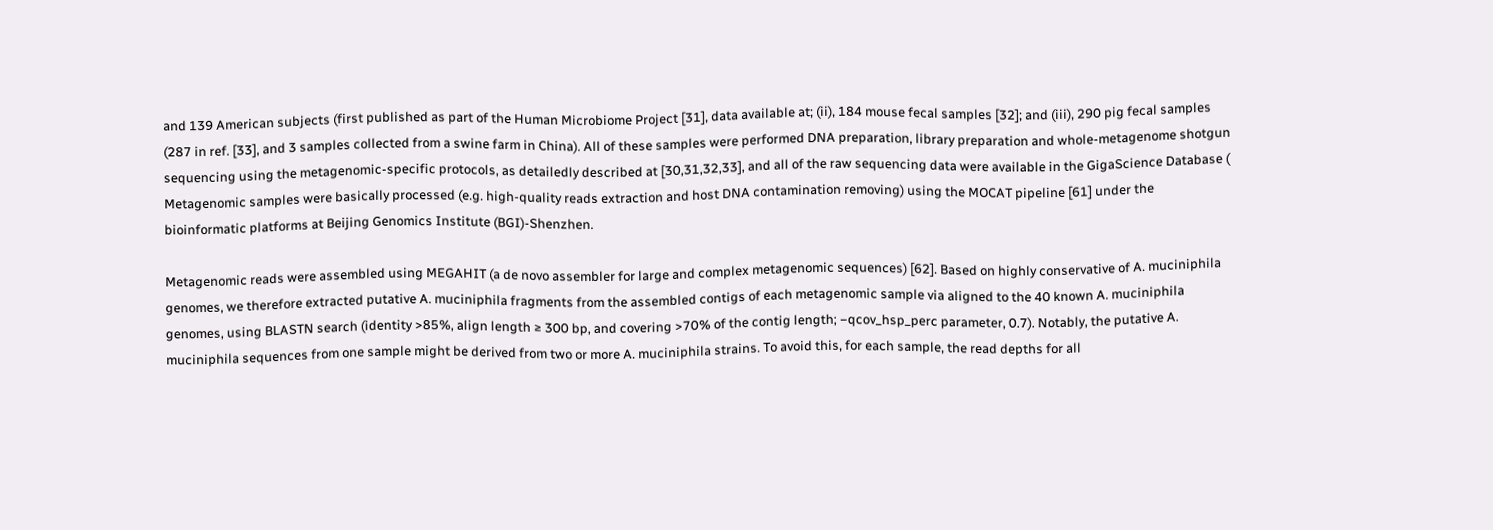and 139 American subjects (first published as part of the Human Microbiome Project [31], data available at; (ii), 184 mouse fecal samples [32]; and (iii), 290 pig fecal samples (287 in ref. [33], and 3 samples collected from a swine farm in China). All of these samples were performed DNA preparation, library preparation and whole-metagenome shotgun sequencing using the metagenomic-specific protocols, as detailedly described at [30,31,32,33], and all of the raw sequencing data were available in the GigaScience Database ( Metagenomic samples were basically processed (e.g. high-quality reads extraction and host DNA contamination removing) using the MOCAT pipeline [61] under the bioinformatic platforms at Beijing Genomics Institute (BGI)-Shenzhen.

Metagenomic reads were assembled using MEGAHIT (a de novo assembler for large and complex metagenomic sequences) [62]. Based on highly conservative of A. muciniphila genomes, we therefore extracted putative A. muciniphila fragments from the assembled contigs of each metagenomic sample via aligned to the 40 known A. muciniphila genomes, using BLASTN search (identity >85%, align length ≥ 300 bp, and covering >70% of the contig length; −qcov_hsp_perc parameter, 0.7). Notably, the putative A. muciniphila sequences from one sample might be derived from two or more A. muciniphila strains. To avoid this, for each sample, the read depths for all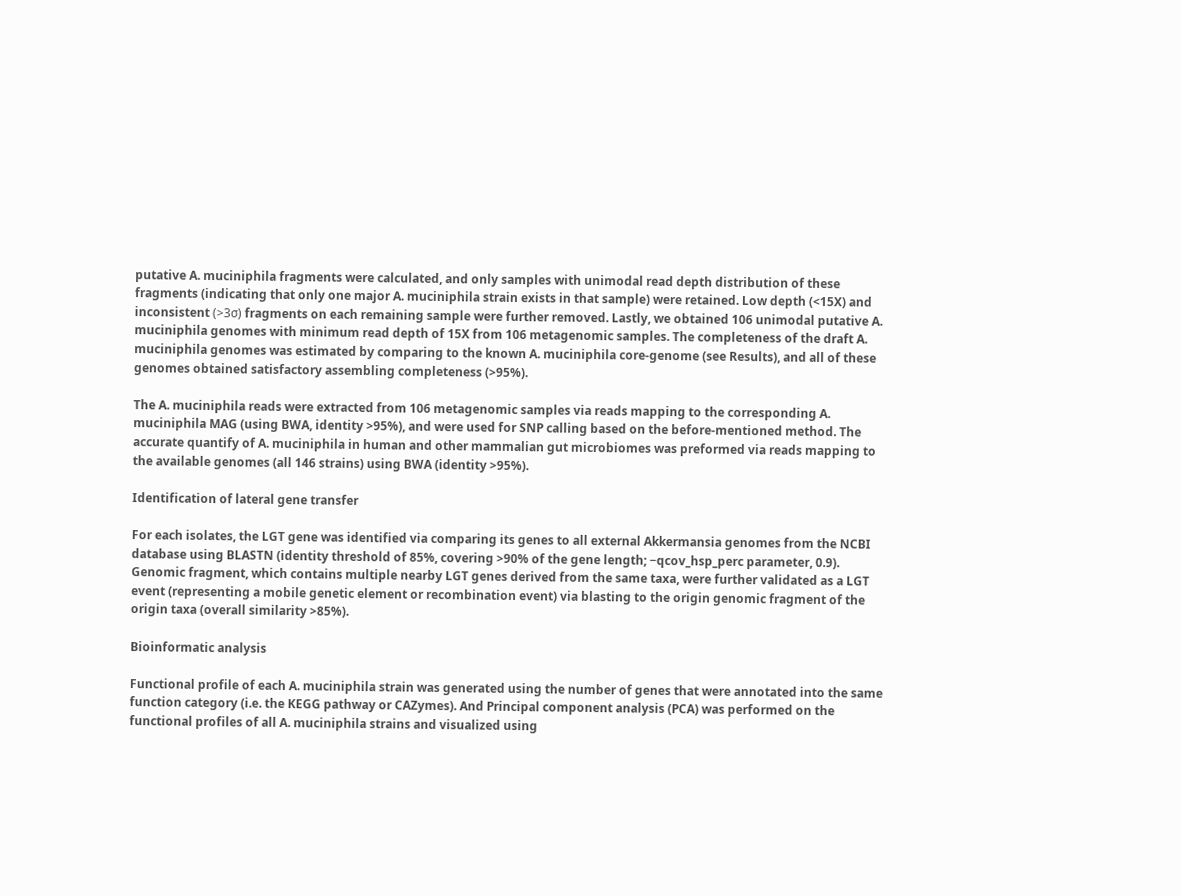putative A. muciniphila fragments were calculated, and only samples with unimodal read depth distribution of these fragments (indicating that only one major A. muciniphila strain exists in that sample) were retained. Low depth (<15X) and inconsistent (>3σ) fragments on each remaining sample were further removed. Lastly, we obtained 106 unimodal putative A. muciniphila genomes with minimum read depth of 15X from 106 metagenomic samples. The completeness of the draft A. muciniphila genomes was estimated by comparing to the known A. muciniphila core-genome (see Results), and all of these genomes obtained satisfactory assembling completeness (>95%).

The A. muciniphila reads were extracted from 106 metagenomic samples via reads mapping to the corresponding A. muciniphila MAG (using BWA, identity >95%), and were used for SNP calling based on the before-mentioned method. The accurate quantify of A. muciniphila in human and other mammalian gut microbiomes was preformed via reads mapping to the available genomes (all 146 strains) using BWA (identity >95%).

Identification of lateral gene transfer

For each isolates, the LGT gene was identified via comparing its genes to all external Akkermansia genomes from the NCBI database using BLASTN (identity threshold of 85%, covering >90% of the gene length; −qcov_hsp_perc parameter, 0.9). Genomic fragment, which contains multiple nearby LGT genes derived from the same taxa, were further validated as a LGT event (representing a mobile genetic element or recombination event) via blasting to the origin genomic fragment of the origin taxa (overall similarity >85%).

Bioinformatic analysis

Functional profile of each A. muciniphila strain was generated using the number of genes that were annotated into the same function category (i.e. the KEGG pathway or CAZymes). And Principal component analysis (PCA) was performed on the functional profiles of all A. muciniphila strains and visualized using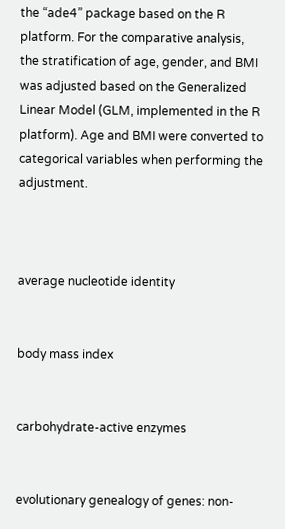the “ade4” package based on the R platform. For the comparative analysis, the stratification of age, gender, and BMI was adjusted based on the Generalized Linear Model (GLM, implemented in the R platform). Age and BMI were converted to categorical variables when performing the adjustment.



average nucleotide identity


body mass index


carbohydrate-active enzymes


evolutionary genealogy of genes: non-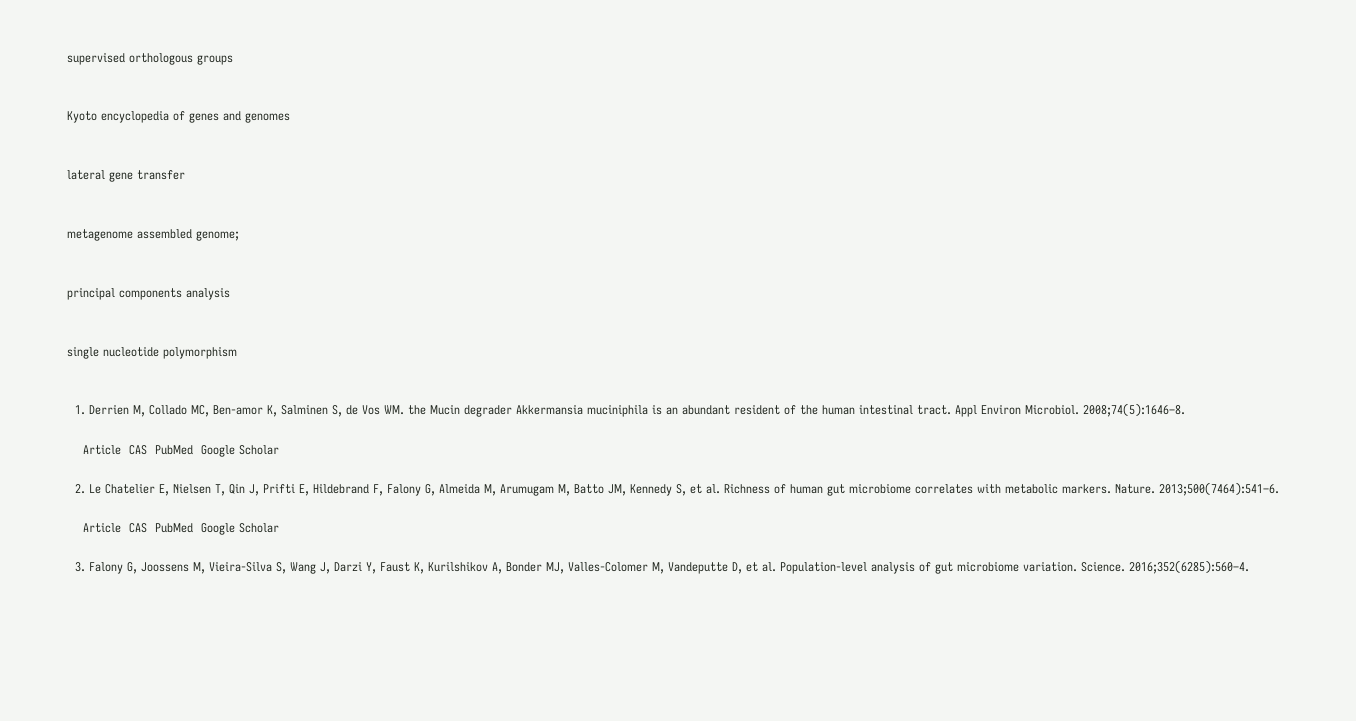supervised orthologous groups


Kyoto encyclopedia of genes and genomes


lateral gene transfer


metagenome assembled genome;


principal components analysis


single nucleotide polymorphism


  1. Derrien M, Collado MC, Ben-amor K, Salminen S, de Vos WM. the Mucin degrader Akkermansia muciniphila is an abundant resident of the human intestinal tract. Appl Environ Microbiol. 2008;74(5):1646–8.

    Article  CAS  PubMed  Google Scholar

  2. Le Chatelier E, Nielsen T, Qin J, Prifti E, Hildebrand F, Falony G, Almeida M, Arumugam M, Batto JM, Kennedy S, et al. Richness of human gut microbiome correlates with metabolic markers. Nature. 2013;500(7464):541–6.

    Article  CAS  PubMed  Google Scholar

  3. Falony G, Joossens M, Vieira-Silva S, Wang J, Darzi Y, Faust K, Kurilshikov A, Bonder MJ, Valles-Colomer M, Vandeputte D, et al. Population-level analysis of gut microbiome variation. Science. 2016;352(6285):560–4.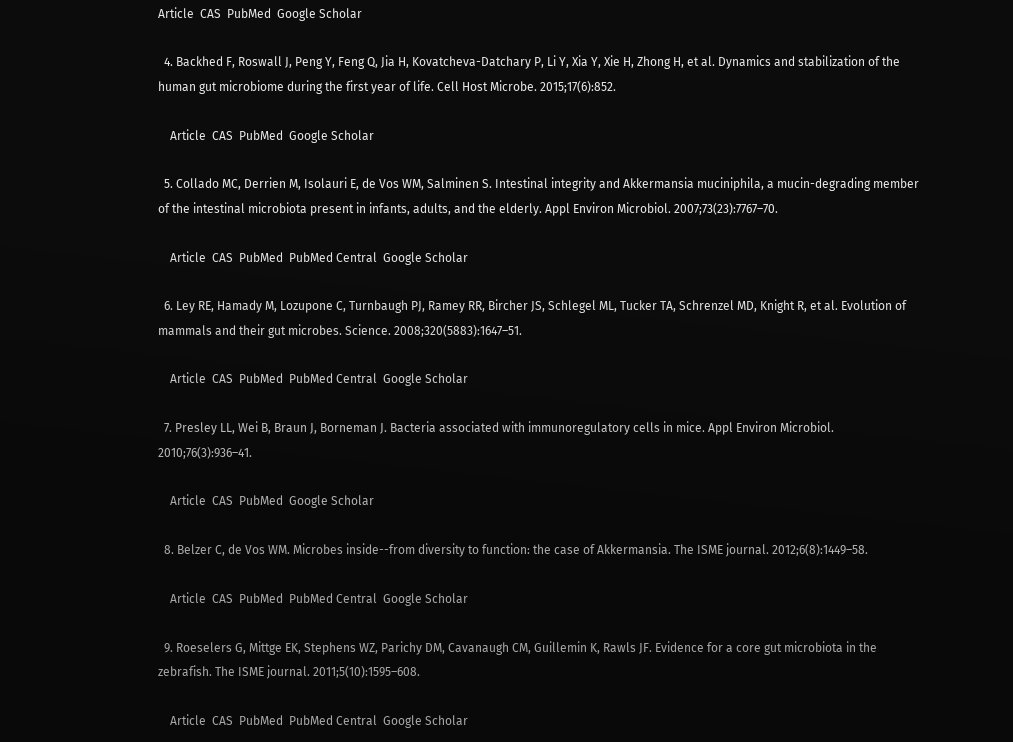Article  CAS  PubMed  Google Scholar

  4. Backhed F, Roswall J, Peng Y, Feng Q, Jia H, Kovatcheva-Datchary P, Li Y, Xia Y, Xie H, Zhong H, et al. Dynamics and stabilization of the human gut microbiome during the first year of life. Cell Host Microbe. 2015;17(6):852.

    Article  CAS  PubMed  Google Scholar

  5. Collado MC, Derrien M, Isolauri E, de Vos WM, Salminen S. Intestinal integrity and Akkermansia muciniphila, a mucin-degrading member of the intestinal microbiota present in infants, adults, and the elderly. Appl Environ Microbiol. 2007;73(23):7767–70.

    Article  CAS  PubMed  PubMed Central  Google Scholar

  6. Ley RE, Hamady M, Lozupone C, Turnbaugh PJ, Ramey RR, Bircher JS, Schlegel ML, Tucker TA, Schrenzel MD, Knight R, et al. Evolution of mammals and their gut microbes. Science. 2008;320(5883):1647–51.

    Article  CAS  PubMed  PubMed Central  Google Scholar

  7. Presley LL, Wei B, Braun J, Borneman J. Bacteria associated with immunoregulatory cells in mice. Appl Environ Microbiol. 2010;76(3):936–41.

    Article  CAS  PubMed  Google Scholar

  8. Belzer C, de Vos WM. Microbes inside--from diversity to function: the case of Akkermansia. The ISME journal. 2012;6(8):1449–58.

    Article  CAS  PubMed  PubMed Central  Google Scholar

  9. Roeselers G, Mittge EK, Stephens WZ, Parichy DM, Cavanaugh CM, Guillemin K, Rawls JF. Evidence for a core gut microbiota in the zebrafish. The ISME journal. 2011;5(10):1595–608.

    Article  CAS  PubMed  PubMed Central  Google Scholar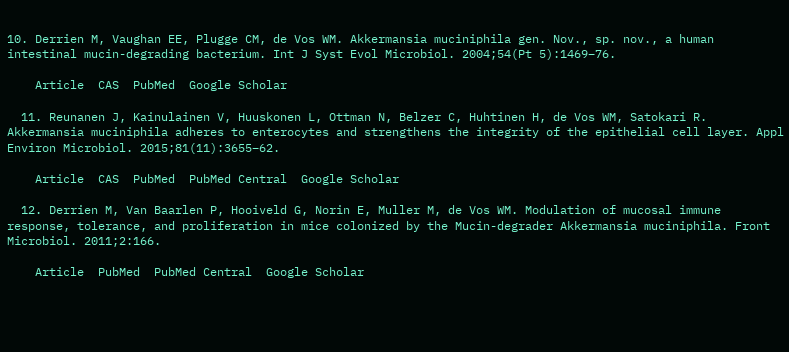10. Derrien M, Vaughan EE, Plugge CM, de Vos WM. Akkermansia muciniphila gen. Nov., sp. nov., a human intestinal mucin-degrading bacterium. Int J Syst Evol Microbiol. 2004;54(Pt 5):1469–76.

    Article  CAS  PubMed  Google Scholar

  11. Reunanen J, Kainulainen V, Huuskonen L, Ottman N, Belzer C, Huhtinen H, de Vos WM, Satokari R. Akkermansia muciniphila adheres to enterocytes and strengthens the integrity of the epithelial cell layer. Appl Environ Microbiol. 2015;81(11):3655–62.

    Article  CAS  PubMed  PubMed Central  Google Scholar

  12. Derrien M, Van Baarlen P, Hooiveld G, Norin E, Muller M, de Vos WM. Modulation of mucosal immune response, tolerance, and proliferation in mice colonized by the Mucin-degrader Akkermansia muciniphila. Front Microbiol. 2011;2:166.

    Article  PubMed  PubMed Central  Google Scholar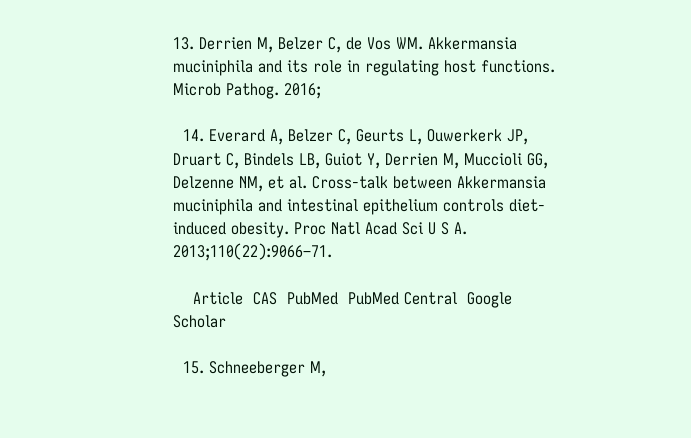13. Derrien M, Belzer C, de Vos WM. Akkermansia muciniphila and its role in regulating host functions. Microb Pathog. 2016;

  14. Everard A, Belzer C, Geurts L, Ouwerkerk JP, Druart C, Bindels LB, Guiot Y, Derrien M, Muccioli GG, Delzenne NM, et al. Cross-talk between Akkermansia muciniphila and intestinal epithelium controls diet-induced obesity. Proc Natl Acad Sci U S A. 2013;110(22):9066–71.

    Article  CAS  PubMed  PubMed Central  Google Scholar

  15. Schneeberger M,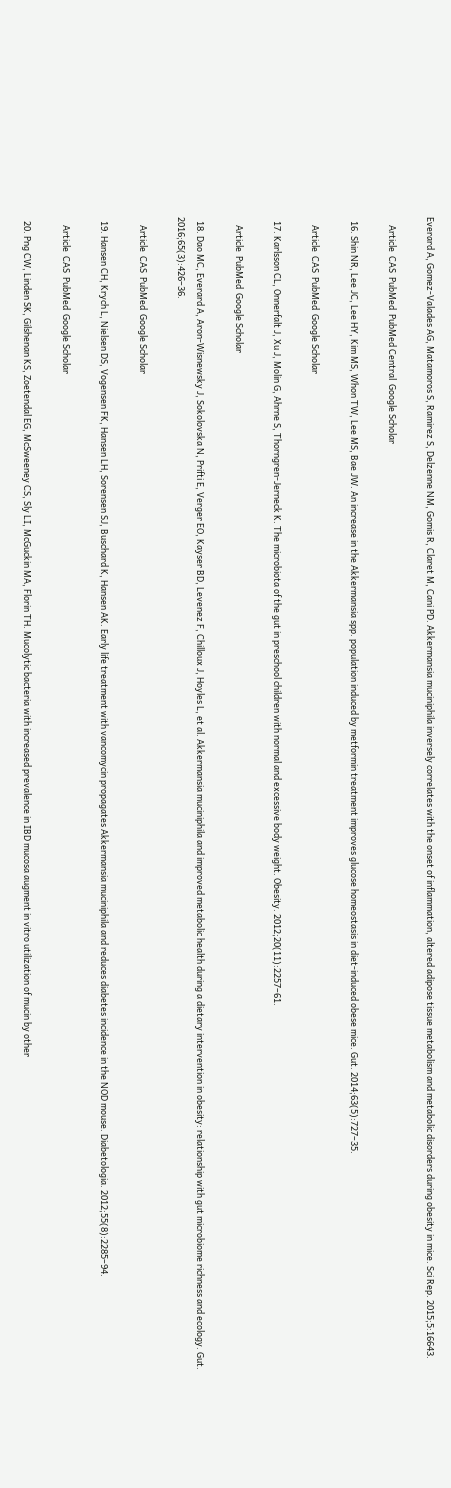Everard A, Gomez-Valades AG, Matamoros S, Ramirez S, Delzenne NM, Gomis R, Claret M, Cani PD. Akkermansia muciniphila inversely correlates with the onset of inflammation, altered adipose tissue metabolism and metabolic disorders during obesity in mice. Sci Rep. 2015;5:16643.

    Article  CAS  PubMed  PubMed Central  Google Scholar

  16. Shin NR, Lee JC, Lee HY, Kim MS, Whon TW, Lee MS, Bae JW. An increase in the Akkermansia spp. population induced by metformin treatment improves glucose homeostasis in diet-induced obese mice. Gut. 2014;63(5):727–35.

    Article  CAS  PubMed  Google Scholar

  17. Karlsson CL, Onnerfalt J, Xu J, Molin G, Ahrne S, Thorngren-Jerneck K. The microbiota of the gut in preschool children with normal and excessive body weight. Obesity. 2012;20(11):2257–61.

    Article  PubMed  Google Scholar

  18. Dao MC, Everard A, Aron-Wisnewsky J, Sokolovska N, Prifti E, Verger EO, Kayser BD, Levenez F, Chilloux J, Hoyles L, et al. Akkermansia muciniphila and improved metabolic health during a dietary intervention in obesity: relationship with gut microbiome richness and ecology. Gut. 2016;65(3):426–36.

    Article  CAS  PubMed  Google Scholar

  19. Hansen CH, Krych L, Nielsen DS, Vogensen FK, Hansen LH, Sorensen SJ, Buschard K, Hansen AK. Early life treatment with vancomycin propagates Akkermansia muciniphila and reduces diabetes incidence in the NOD mouse. Diabetologia. 2012;55(8):2285–94.

    Article  CAS  PubMed  Google Scholar

  20. Png CW, Linden SK, Gilshenan KS, Zoetendal EG, McSweeney CS, Sly LI, McGuckin MA, Florin TH. Mucolytic bacteria with increased prevalence in IBD mucosa augment in vitro utilization of mucin by other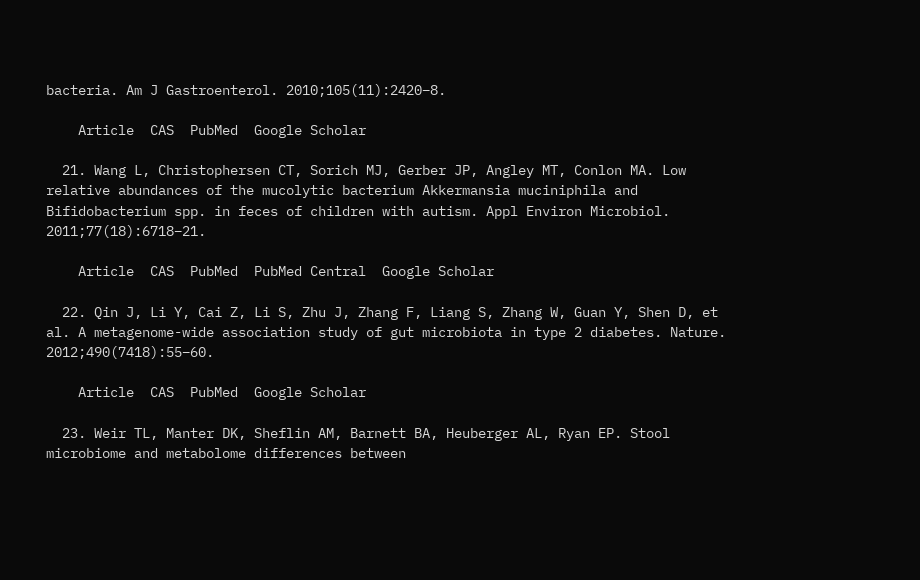bacteria. Am J Gastroenterol. 2010;105(11):2420–8.

    Article  CAS  PubMed  Google Scholar

  21. Wang L, Christophersen CT, Sorich MJ, Gerber JP, Angley MT, Conlon MA. Low relative abundances of the mucolytic bacterium Akkermansia muciniphila and Bifidobacterium spp. in feces of children with autism. Appl Environ Microbiol. 2011;77(18):6718–21.

    Article  CAS  PubMed  PubMed Central  Google Scholar

  22. Qin J, Li Y, Cai Z, Li S, Zhu J, Zhang F, Liang S, Zhang W, Guan Y, Shen D, et al. A metagenome-wide association study of gut microbiota in type 2 diabetes. Nature. 2012;490(7418):55–60.

    Article  CAS  PubMed  Google Scholar

  23. Weir TL, Manter DK, Sheflin AM, Barnett BA, Heuberger AL, Ryan EP. Stool microbiome and metabolome differences between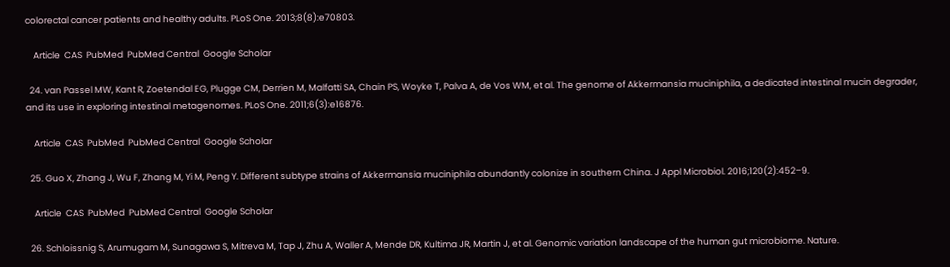colorectal cancer patients and healthy adults. PLoS One. 2013;8(8):e70803.

    Article  CAS  PubMed  PubMed Central  Google Scholar

  24. van Passel MW, Kant R, Zoetendal EG, Plugge CM, Derrien M, Malfatti SA, Chain PS, Woyke T, Palva A, de Vos WM, et al. The genome of Akkermansia muciniphila, a dedicated intestinal mucin degrader, and its use in exploring intestinal metagenomes. PLoS One. 2011;6(3):e16876.

    Article  CAS  PubMed  PubMed Central  Google Scholar

  25. Guo X, Zhang J, Wu F, Zhang M, Yi M, Peng Y. Different subtype strains of Akkermansia muciniphila abundantly colonize in southern China. J Appl Microbiol. 2016;120(2):452–9.

    Article  CAS  PubMed  PubMed Central  Google Scholar

  26. Schloissnig S, Arumugam M, Sunagawa S, Mitreva M, Tap J, Zhu A, Waller A, Mende DR, Kultima JR, Martin J, et al. Genomic variation landscape of the human gut microbiome. Nature.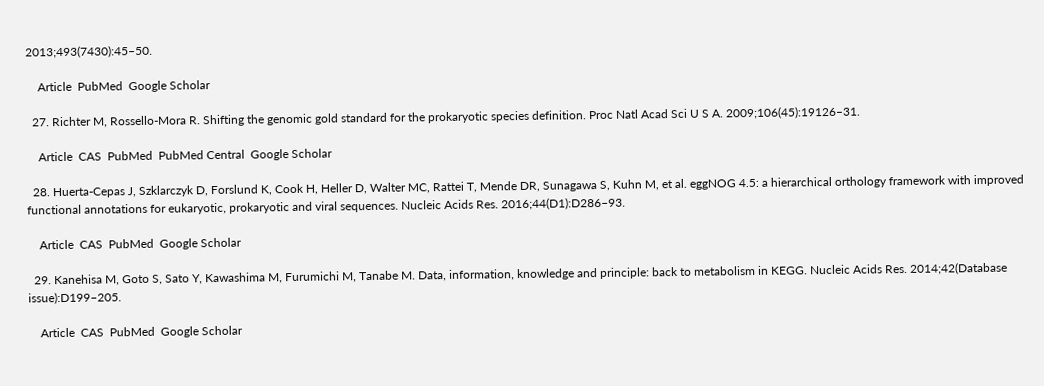2013;493(7430):45–50.

    Article  PubMed  Google Scholar

  27. Richter M, Rossello-Mora R. Shifting the genomic gold standard for the prokaryotic species definition. Proc Natl Acad Sci U S A. 2009;106(45):19126–31.

    Article  CAS  PubMed  PubMed Central  Google Scholar

  28. Huerta-Cepas J, Szklarczyk D, Forslund K, Cook H, Heller D, Walter MC, Rattei T, Mende DR, Sunagawa S, Kuhn M, et al. eggNOG 4.5: a hierarchical orthology framework with improved functional annotations for eukaryotic, prokaryotic and viral sequences. Nucleic Acids Res. 2016;44(D1):D286–93.

    Article  CAS  PubMed  Google Scholar

  29. Kanehisa M, Goto S, Sato Y, Kawashima M, Furumichi M, Tanabe M. Data, information, knowledge and principle: back to metabolism in KEGG. Nucleic Acids Res. 2014;42(Database issue):D199–205.

    Article  CAS  PubMed  Google Scholar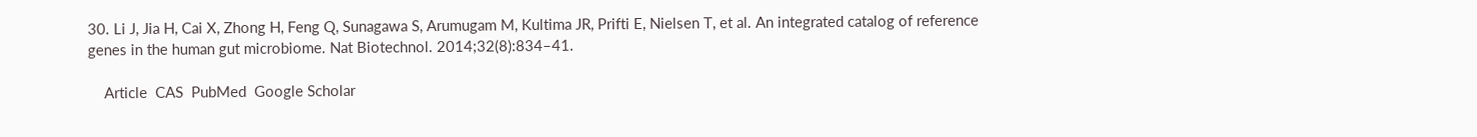30. Li J, Jia H, Cai X, Zhong H, Feng Q, Sunagawa S, Arumugam M, Kultima JR, Prifti E, Nielsen T, et al. An integrated catalog of reference genes in the human gut microbiome. Nat Biotechnol. 2014;32(8):834–41.

    Article  CAS  PubMed  Google Scholar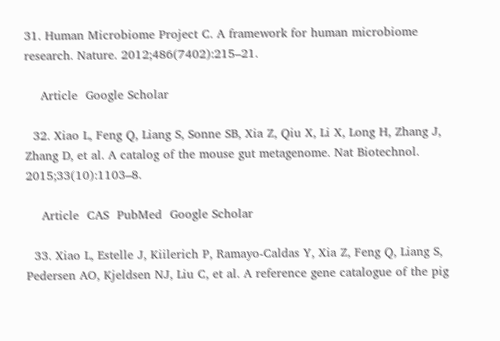31. Human Microbiome Project C. A framework for human microbiome research. Nature. 2012;486(7402):215–21.

    Article  Google Scholar

  32. Xiao L, Feng Q, Liang S, Sonne SB, Xia Z, Qiu X, Li X, Long H, Zhang J, Zhang D, et al. A catalog of the mouse gut metagenome. Nat Biotechnol. 2015;33(10):1103–8.

    Article  CAS  PubMed  Google Scholar

  33. Xiao L, Estelle J, Kiilerich P, Ramayo-Caldas Y, Xia Z, Feng Q, Liang S, Pedersen AO, Kjeldsen NJ, Liu C, et al. A reference gene catalogue of the pig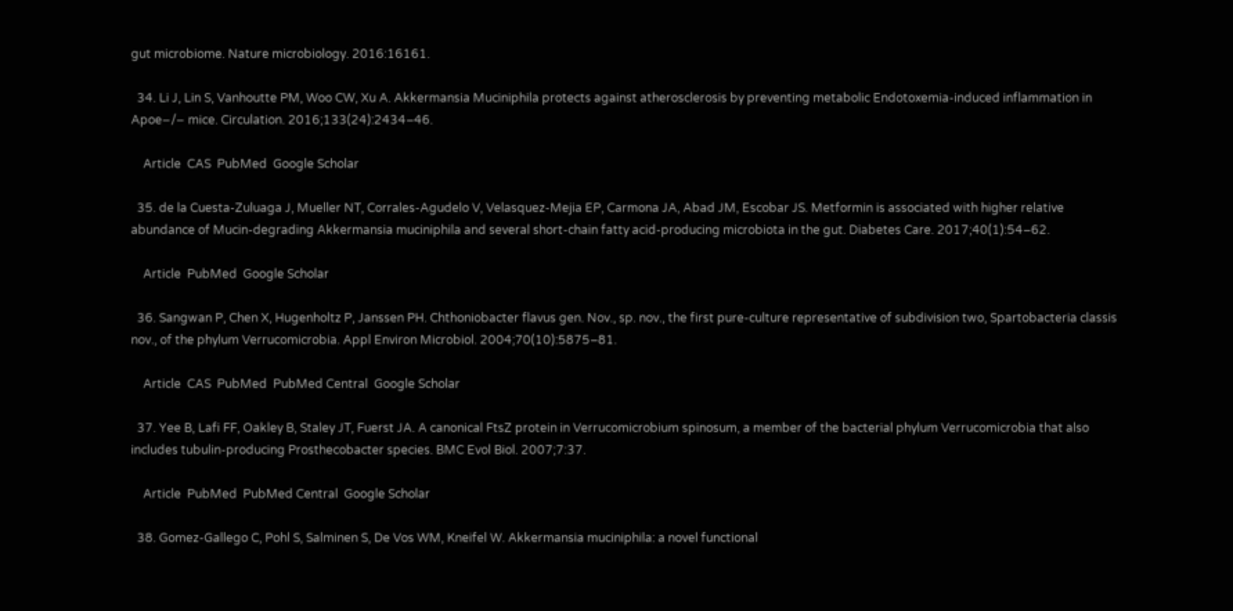gut microbiome. Nature microbiology. 2016:16161.

  34. Li J, Lin S, Vanhoutte PM, Woo CW, Xu A. Akkermansia Muciniphila protects against atherosclerosis by preventing metabolic Endotoxemia-induced inflammation in Apoe−/− mice. Circulation. 2016;133(24):2434–46.

    Article  CAS  PubMed  Google Scholar

  35. de la Cuesta-Zuluaga J, Mueller NT, Corrales-Agudelo V, Velasquez-Mejia EP, Carmona JA, Abad JM, Escobar JS. Metformin is associated with higher relative abundance of Mucin-degrading Akkermansia muciniphila and several short-chain fatty acid-producing microbiota in the gut. Diabetes Care. 2017;40(1):54–62.

    Article  PubMed  Google Scholar

  36. Sangwan P, Chen X, Hugenholtz P, Janssen PH. Chthoniobacter flavus gen. Nov., sp. nov., the first pure-culture representative of subdivision two, Spartobacteria classis nov., of the phylum Verrucomicrobia. Appl Environ Microbiol. 2004;70(10):5875–81.

    Article  CAS  PubMed  PubMed Central  Google Scholar

  37. Yee B, Lafi FF, Oakley B, Staley JT, Fuerst JA. A canonical FtsZ protein in Verrucomicrobium spinosum, a member of the bacterial phylum Verrucomicrobia that also includes tubulin-producing Prosthecobacter species. BMC Evol Biol. 2007;7:37.

    Article  PubMed  PubMed Central  Google Scholar

  38. Gomez-Gallego C, Pohl S, Salminen S, De Vos WM, Kneifel W. Akkermansia muciniphila: a novel functional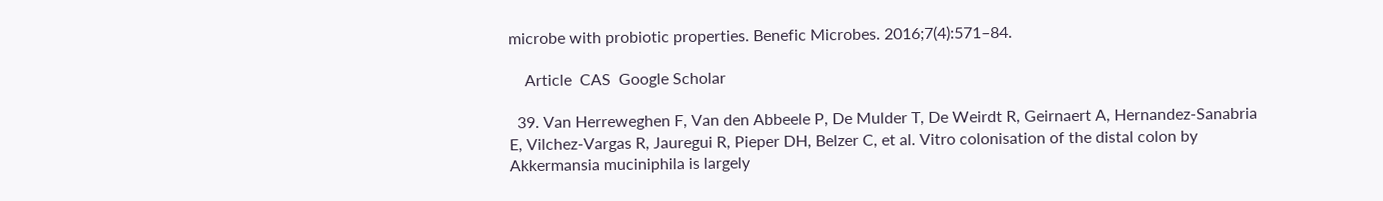microbe with probiotic properties. Benefic Microbes. 2016;7(4):571–84.

    Article  CAS  Google Scholar

  39. Van Herreweghen F, Van den Abbeele P, De Mulder T, De Weirdt R, Geirnaert A, Hernandez-Sanabria E, Vilchez-Vargas R, Jauregui R, Pieper DH, Belzer C, et al. Vitro colonisation of the distal colon by Akkermansia muciniphila is largely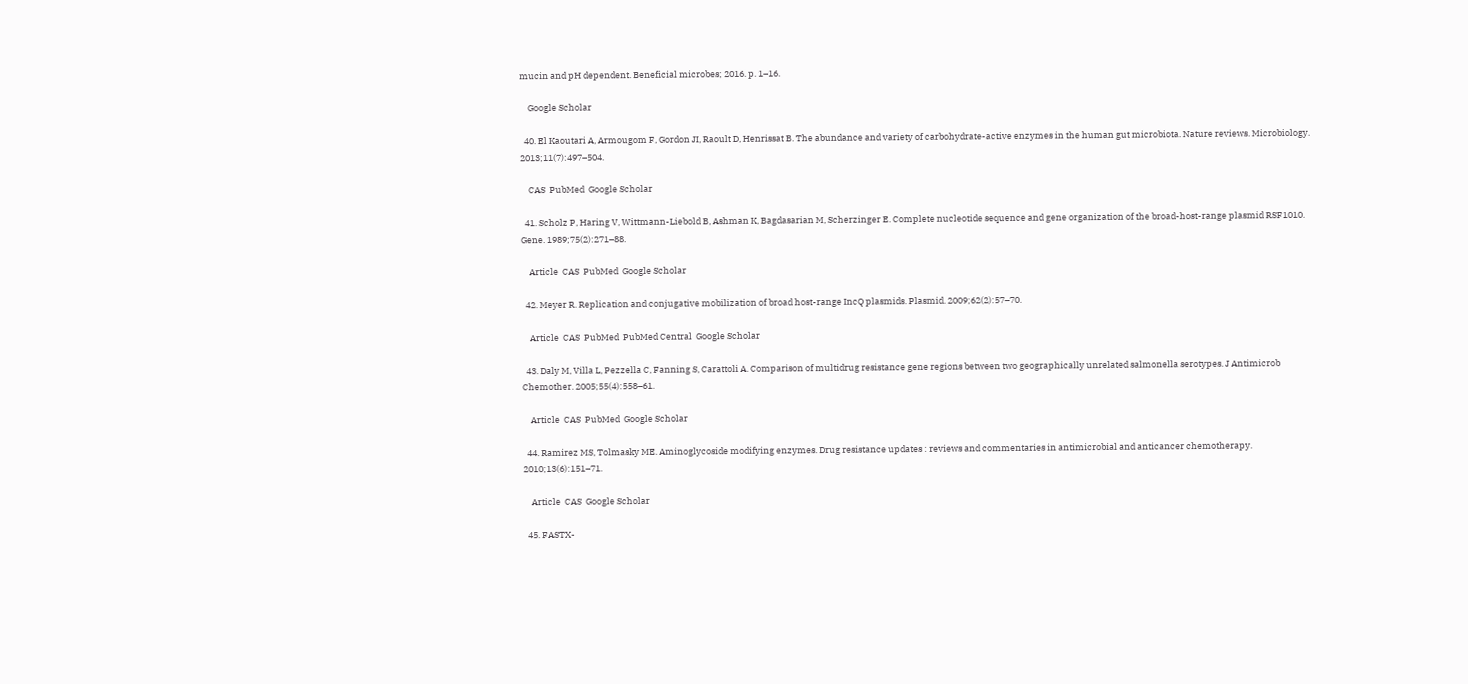mucin and pH dependent. Beneficial microbes; 2016. p. 1–16.

    Google Scholar

  40. El Kaoutari A, Armougom F, Gordon JI, Raoult D, Henrissat B. The abundance and variety of carbohydrate-active enzymes in the human gut microbiota. Nature reviews. Microbiology. 2013;11(7):497–504.

    CAS  PubMed  Google Scholar

  41. Scholz P, Haring V, Wittmann-Liebold B, Ashman K, Bagdasarian M, Scherzinger E. Complete nucleotide sequence and gene organization of the broad-host-range plasmid RSF1010. Gene. 1989;75(2):271–88.

    Article  CAS  PubMed  Google Scholar

  42. Meyer R. Replication and conjugative mobilization of broad host-range IncQ plasmids. Plasmid. 2009;62(2):57–70.

    Article  CAS  PubMed  PubMed Central  Google Scholar

  43. Daly M, Villa L, Pezzella C, Fanning S, Carattoli A. Comparison of multidrug resistance gene regions between two geographically unrelated salmonella serotypes. J Antimicrob Chemother. 2005;55(4):558–61.

    Article  CAS  PubMed  Google Scholar

  44. Ramirez MS, Tolmasky ME. Aminoglycoside modifying enzymes. Drug resistance updates : reviews and commentaries in antimicrobial and anticancer chemotherapy. 2010;13(6):151–71.

    Article  CAS  Google Scholar

  45. FASTX-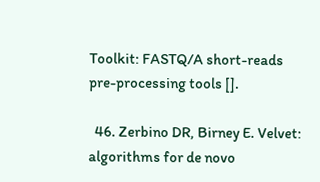Toolkit: FASTQ/A short-reads pre-processing tools [].

  46. Zerbino DR, Birney E. Velvet: algorithms for de novo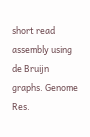short read assembly using de Bruijn graphs. Genome Res.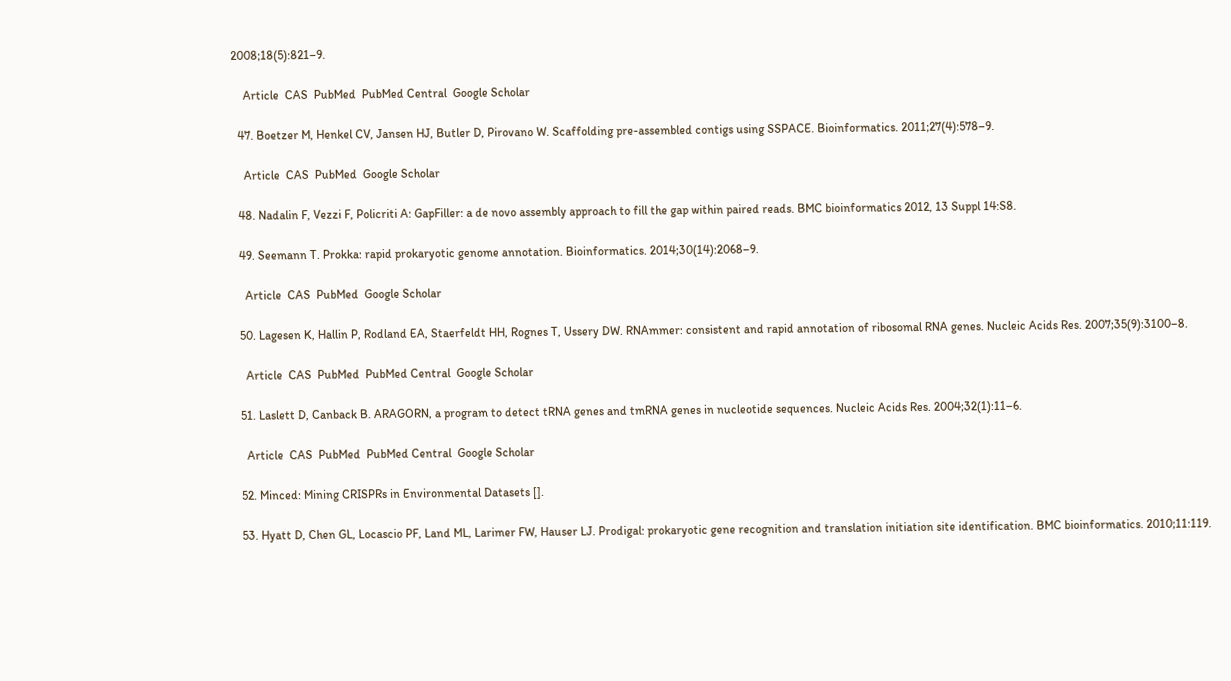2008;18(5):821–9.

    Article  CAS  PubMed  PubMed Central  Google Scholar

  47. Boetzer M, Henkel CV, Jansen HJ, Butler D, Pirovano W. Scaffolding pre-assembled contigs using SSPACE. Bioinformatics. 2011;27(4):578–9.

    Article  CAS  PubMed  Google Scholar

  48. Nadalin F, Vezzi F, Policriti A: GapFiller: a de novo assembly approach to fill the gap within paired reads. BMC bioinformatics 2012, 13 Suppl 14:S8.

  49. Seemann T. Prokka: rapid prokaryotic genome annotation. Bioinformatics. 2014;30(14):2068–9.

    Article  CAS  PubMed  Google Scholar

  50. Lagesen K, Hallin P, Rodland EA, Staerfeldt HH, Rognes T, Ussery DW. RNAmmer: consistent and rapid annotation of ribosomal RNA genes. Nucleic Acids Res. 2007;35(9):3100–8.

    Article  CAS  PubMed  PubMed Central  Google Scholar

  51. Laslett D, Canback B. ARAGORN, a program to detect tRNA genes and tmRNA genes in nucleotide sequences. Nucleic Acids Res. 2004;32(1):11–6.

    Article  CAS  PubMed  PubMed Central  Google Scholar

  52. Minced: Mining CRISPRs in Environmental Datasets [].

  53. Hyatt D, Chen GL, Locascio PF, Land ML, Larimer FW, Hauser LJ. Prodigal: prokaryotic gene recognition and translation initiation site identification. BMC bioinformatics. 2010;11:119.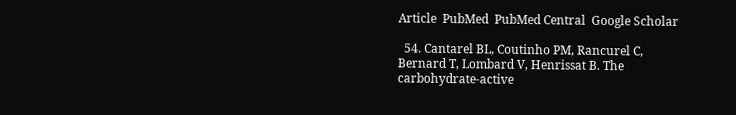Article  PubMed  PubMed Central  Google Scholar

  54. Cantarel BL, Coutinho PM, Rancurel C, Bernard T, Lombard V, Henrissat B. The carbohydrate-active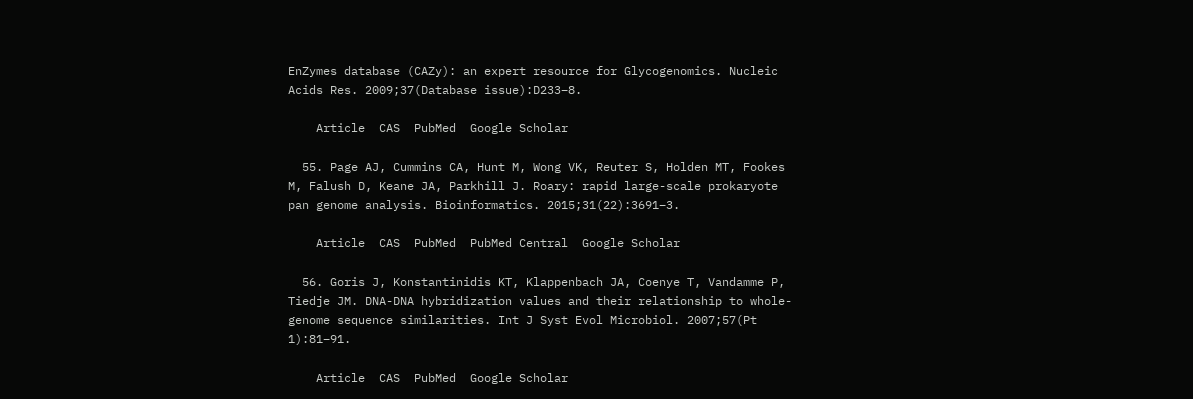EnZymes database (CAZy): an expert resource for Glycogenomics. Nucleic Acids Res. 2009;37(Database issue):D233–8.

    Article  CAS  PubMed  Google Scholar

  55. Page AJ, Cummins CA, Hunt M, Wong VK, Reuter S, Holden MT, Fookes M, Falush D, Keane JA, Parkhill J. Roary: rapid large-scale prokaryote pan genome analysis. Bioinformatics. 2015;31(22):3691–3.

    Article  CAS  PubMed  PubMed Central  Google Scholar

  56. Goris J, Konstantinidis KT, Klappenbach JA, Coenye T, Vandamme P, Tiedje JM. DNA-DNA hybridization values and their relationship to whole-genome sequence similarities. Int J Syst Evol Microbiol. 2007;57(Pt 1):81–91.

    Article  CAS  PubMed  Google Scholar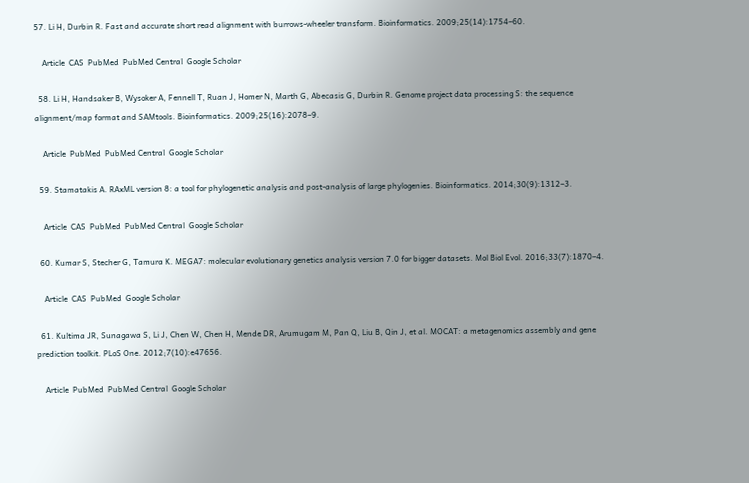57. Li H, Durbin R. Fast and accurate short read alignment with burrows-wheeler transform. Bioinformatics. 2009;25(14):1754–60.

    Article  CAS  PubMed  PubMed Central  Google Scholar

  58. Li H, Handsaker B, Wysoker A, Fennell T, Ruan J, Homer N, Marth G, Abecasis G, Durbin R. Genome project data processing S: the sequence alignment/map format and SAMtools. Bioinformatics. 2009;25(16):2078–9.

    Article  PubMed  PubMed Central  Google Scholar

  59. Stamatakis A. RAxML version 8: a tool for phylogenetic analysis and post-analysis of large phylogenies. Bioinformatics. 2014;30(9):1312–3.

    Article  CAS  PubMed  PubMed Central  Google Scholar

  60. Kumar S, Stecher G, Tamura K. MEGA7: molecular evolutionary genetics analysis version 7.0 for bigger datasets. Mol Biol Evol. 2016;33(7):1870–4.

    Article  CAS  PubMed  Google Scholar

  61. Kultima JR, Sunagawa S, Li J, Chen W, Chen H, Mende DR, Arumugam M, Pan Q, Liu B, Qin J, et al. MOCAT: a metagenomics assembly and gene prediction toolkit. PLoS One. 2012;7(10):e47656.

    Article  PubMed  PubMed Central  Google Scholar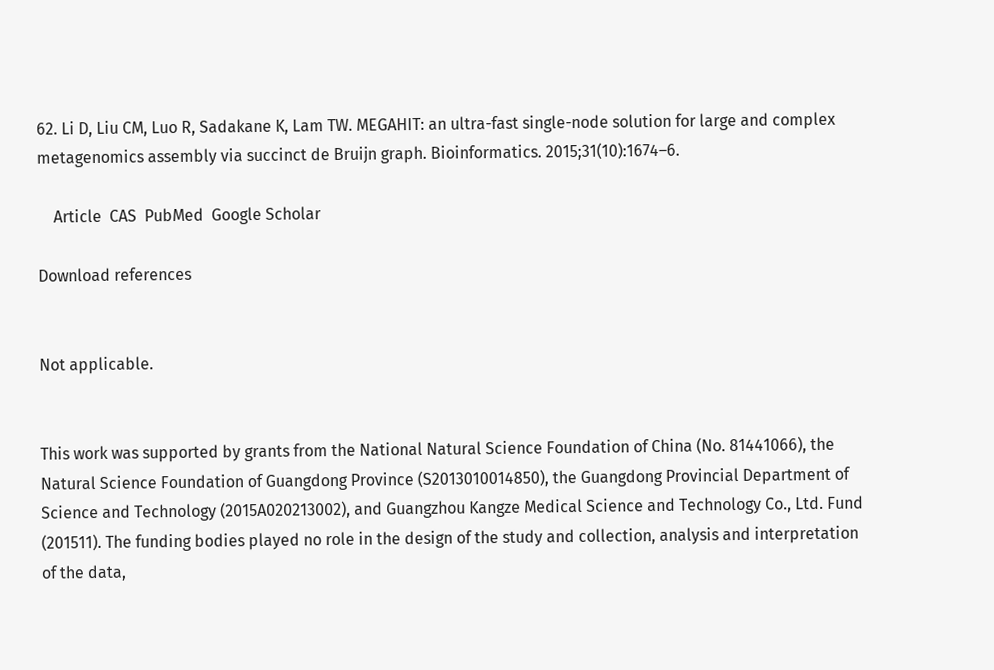62. Li D, Liu CM, Luo R, Sadakane K, Lam TW. MEGAHIT: an ultra-fast single-node solution for large and complex metagenomics assembly via succinct de Bruijn graph. Bioinformatics. 2015;31(10):1674–6.

    Article  CAS  PubMed  Google Scholar

Download references


Not applicable.


This work was supported by grants from the National Natural Science Foundation of China (No. 81441066), the Natural Science Foundation of Guangdong Province (S2013010014850), the Guangdong Provincial Department of Science and Technology (2015A020213002), and Guangzhou Kangze Medical Science and Technology Co., Ltd. Fund (201511). The funding bodies played no role in the design of the study and collection, analysis and interpretation of the data,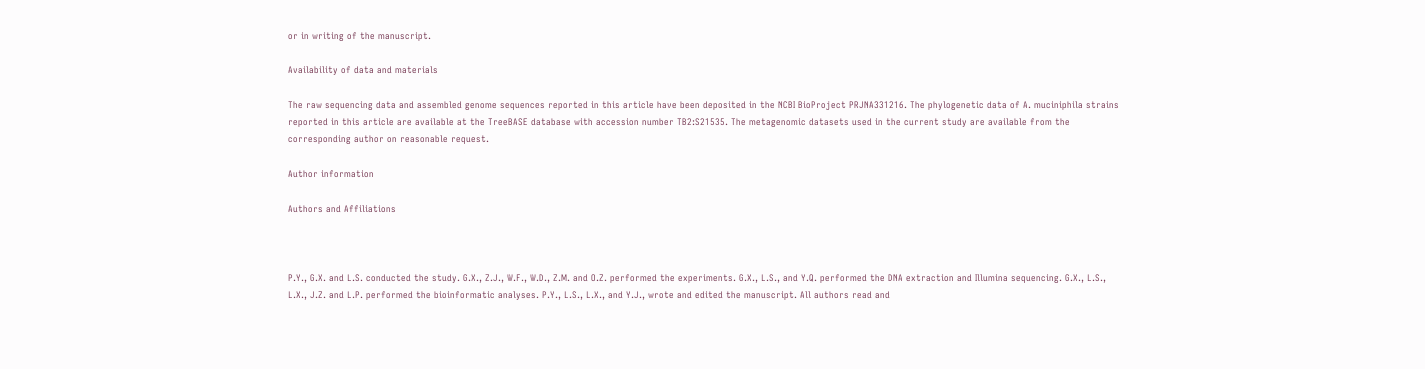or in writing of the manuscript.

Availability of data and materials

The raw sequencing data and assembled genome sequences reported in this article have been deposited in the NCBI BioProject PRJNA331216. The phylogenetic data of A. muciniphila strains reported in this article are available at the TreeBASE database with accession number TB2:S21535. The metagenomic datasets used in the current study are available from the corresponding author on reasonable request.

Author information

Authors and Affiliations



P.Y., G.X. and L.S. conducted the study. G.X., Z.J., W.F., W.D., Z.M. and O.Z. performed the experiments. G.X., L.S., and Y.Q. performed the DNA extraction and Illumina sequencing. G.X., L.S., L.X., J.Z. and L.P. performed the bioinformatic analyses. P.Y., L.S., L.X., and Y.J., wrote and edited the manuscript. All authors read and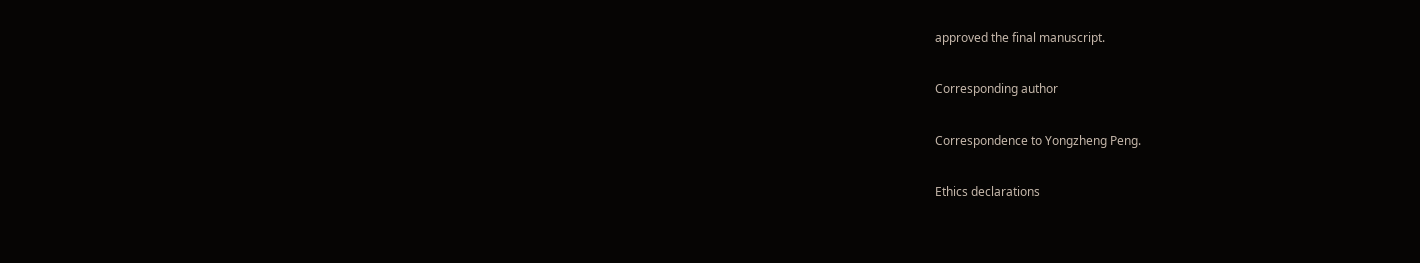approved the final manuscript.

Corresponding author

Correspondence to Yongzheng Peng.

Ethics declarations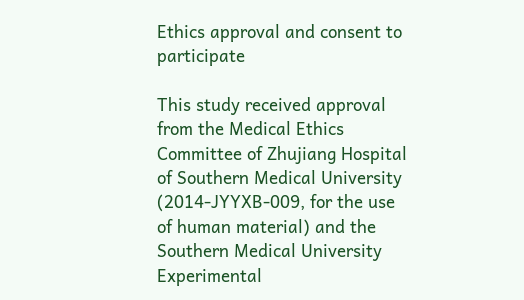Ethics approval and consent to participate

This study received approval from the Medical Ethics Committee of Zhujiang Hospital of Southern Medical University (2014-JYYXB-009, for the use of human material) and the Southern Medical University Experimental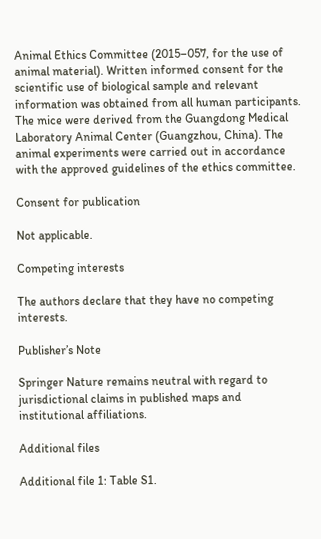Animal Ethics Committee (2015–057, for the use of animal material). Written informed consent for the scientific use of biological sample and relevant information was obtained from all human participants. The mice were derived from the Guangdong Medical Laboratory Animal Center (Guangzhou, China). The animal experiments were carried out in accordance with the approved guidelines of the ethics committee.

Consent for publication

Not applicable.

Competing interests

The authors declare that they have no competing interests.

Publisher’s Note

Springer Nature remains neutral with regard to jurisdictional claims in published maps and institutional affiliations.

Additional files

Additional file 1: Table S1.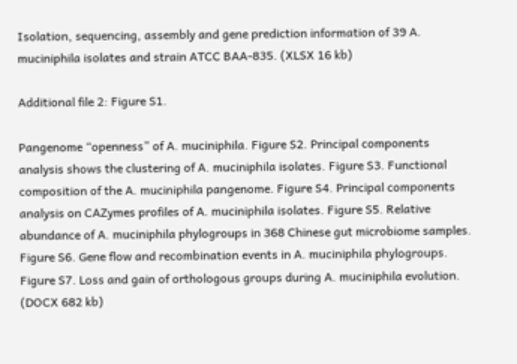Isolation, sequencing, assembly and gene prediction information of 39 A. muciniphila isolates and strain ATCC BAA-835. (XLSX 16 kb)

Additional file 2: Figure S1.

Pangenome “openness” of A. muciniphila. Figure S2. Principal components analysis shows the clustering of A. muciniphila isolates. Figure S3. Functional composition of the A. muciniphila pangenome. Figure S4. Principal components analysis on CAZymes profiles of A. muciniphila isolates. Figure S5. Relative abundance of A. muciniphila phylogroups in 368 Chinese gut microbiome samples. Figure S6. Gene flow and recombination events in A. muciniphila phylogroups. Figure S7. Loss and gain of orthologous groups during A. muciniphila evolution. (DOCX 682 kb)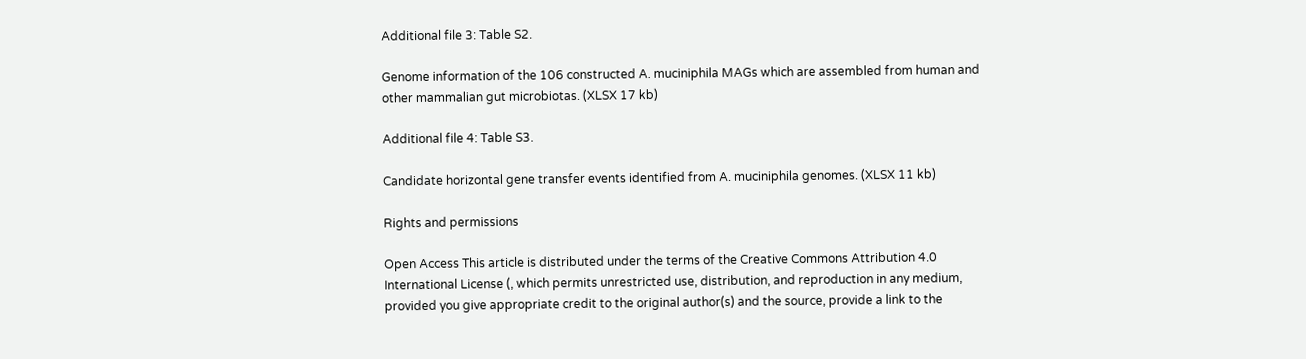Additional file 3: Table S2.

Genome information of the 106 constructed A. muciniphila MAGs which are assembled from human and other mammalian gut microbiotas. (XLSX 17 kb)

Additional file 4: Table S3.

Candidate horizontal gene transfer events identified from A. muciniphila genomes. (XLSX 11 kb)

Rights and permissions

Open Access This article is distributed under the terms of the Creative Commons Attribution 4.0 International License (, which permits unrestricted use, distribution, and reproduction in any medium, provided you give appropriate credit to the original author(s) and the source, provide a link to the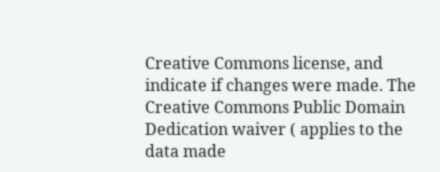Creative Commons license, and indicate if changes were made. The Creative Commons Public Domain Dedication waiver ( applies to the data made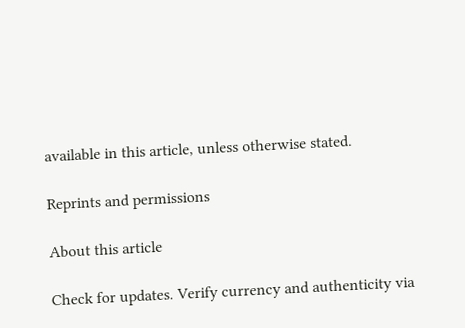available in this article, unless otherwise stated.

Reprints and permissions

About this article

Check for updates. Verify currency and authenticity via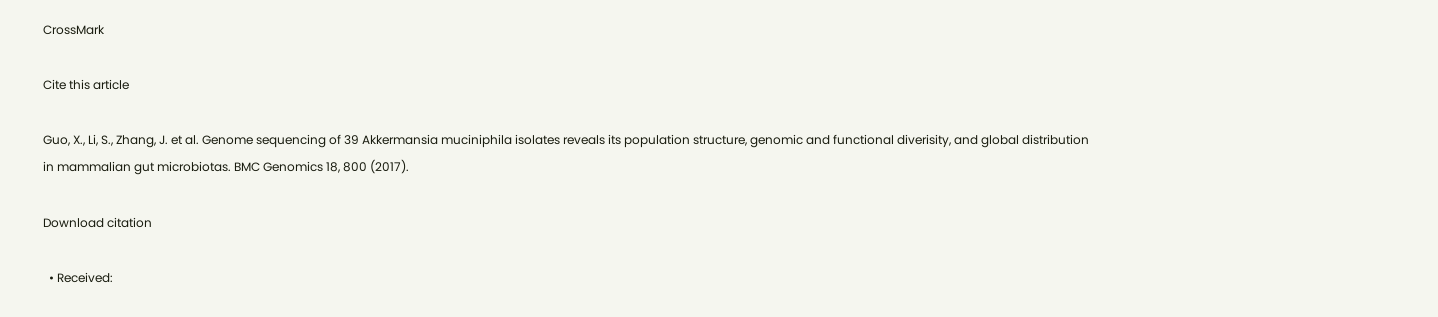CrossMark

Cite this article

Guo, X., Li, S., Zhang, J. et al. Genome sequencing of 39 Akkermansia muciniphila isolates reveals its population structure, genomic and functional diverisity, and global distribution in mammalian gut microbiotas. BMC Genomics 18, 800 (2017).

Download citation

  • Received: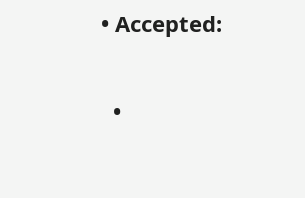• Accepted:

  •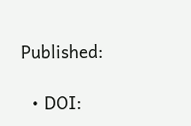Published:

  • DOI: